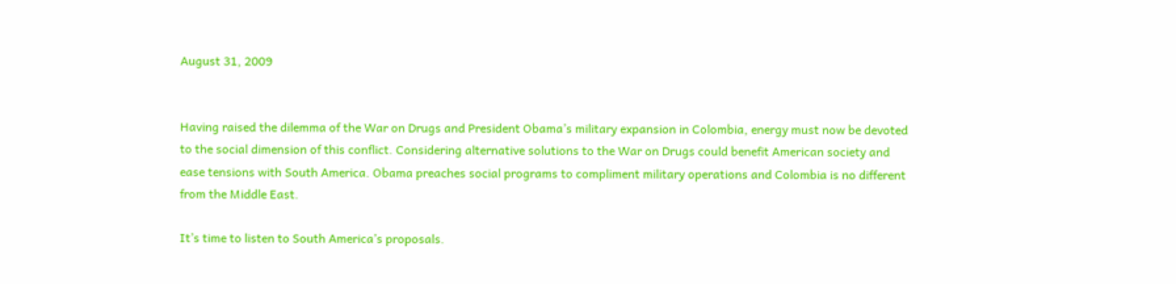August 31, 2009


Having raised the dilemma of the War on Drugs and President Obama’s military expansion in Colombia, energy must now be devoted to the social dimension of this conflict. Considering alternative solutions to the War on Drugs could benefit American society and ease tensions with South America. Obama preaches social programs to compliment military operations and Colombia is no different from the Middle East.

It’s time to listen to South America’s proposals.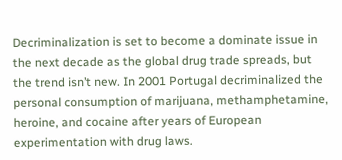Decriminalization is set to become a dominate issue in the next decade as the global drug trade spreads, but the trend isn’t new. In 2001 Portugal decriminalized the personal consumption of marijuana, methamphetamine, heroine, and cocaine after years of European experimentation with drug laws.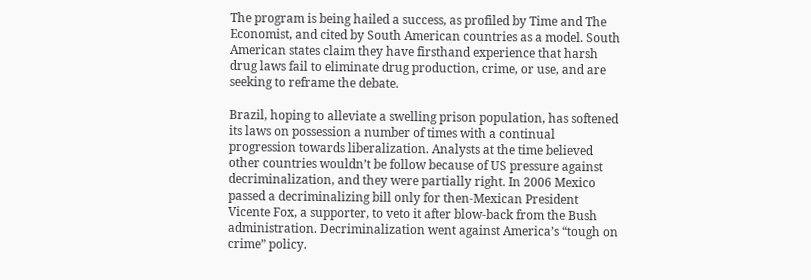The program is being hailed a success, as profiled by Time and The Economist, and cited by South American countries as a model. South American states claim they have firsthand experience that harsh drug laws fail to eliminate drug production, crime, or use, and are seeking to reframe the debate.

Brazil, hoping to alleviate a swelling prison population, has softened its laws on possession a number of times with a continual progression towards liberalization. Analysts at the time believed other countries wouldn’t be follow because of US pressure against decriminalization, and they were partially right. In 2006 Mexico passed a decriminalizing bill only for then-Mexican President Vicente Fox, a supporter, to veto it after blow-back from the Bush administration. Decriminalization went against America’s “tough on crime” policy.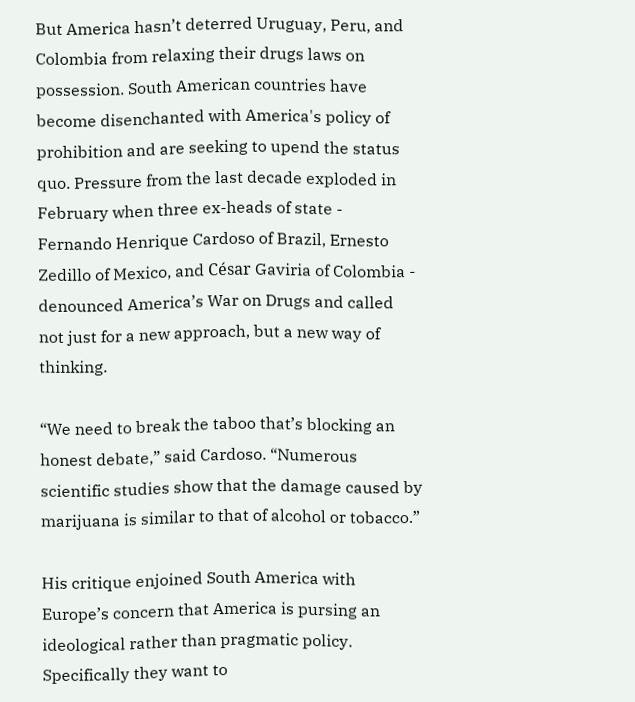But America hasn’t deterred Uruguay, Peru, and Colombia from relaxing their drugs laws on possession. South American countries have become disenchanted with America's policy of prohibition and are seeking to upend the status quo. Pressure from the last decade exploded in February when three ex-heads of state - Fernando Henrique Cardoso of Brazil, Ernesto Zedillo of Mexico, and César Gaviria of Colombia - denounced America’s War on Drugs and called not just for a new approach, but a new way of thinking.

“We need to break the taboo that’s blocking an honest debate,” said Cardoso. “Numerous scientific studies show that the damage caused by marijuana is similar to that of alcohol or tobacco.”

His critique enjoined South America with Europe’s concern that America is pursing an ideological rather than pragmatic policy. Specifically they want to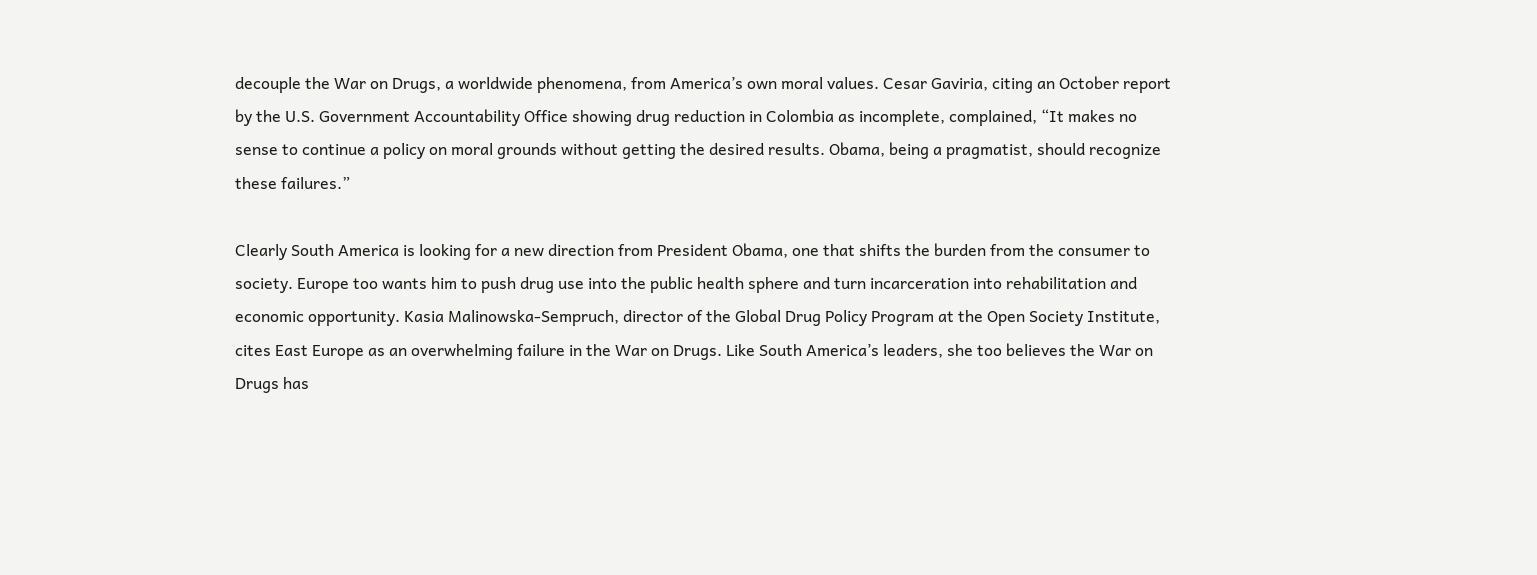decouple the War on Drugs, a worldwide phenomena, from America’s own moral values. Cesar Gaviria, citing an October report by the U.S. Government Accountability Office showing drug reduction in Colombia as incomplete, complained, “It makes no sense to continue a policy on moral grounds without getting the desired results. Obama, being a pragmatist, should recognize these failures.”

Clearly South America is looking for a new direction from President Obama, one that shifts the burden from the consumer to society. Europe too wants him to push drug use into the public health sphere and turn incarceration into rehabilitation and economic opportunity. Kasia Malinowska-Sempruch, director of the Global Drug Policy Program at the Open Society Institute, cites East Europe as an overwhelming failure in the War on Drugs. Like South America’s leaders, she too believes the War on Drugs has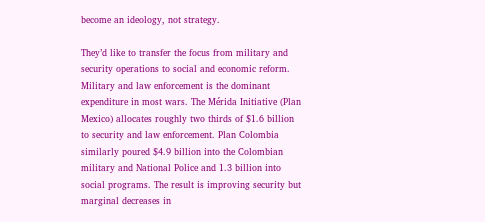become an ideology, not strategy.

They’d like to transfer the focus from military and security operations to social and economic reform. Military and law enforcement is the dominant expenditure in most wars. The Mérida Initiative (Plan Mexico) allocates roughly two thirds of $1.6 billion to security and law enforcement. Plan Colombia similarly poured $4.9 billion into the Colombian military and National Police and 1.3 billion into social programs. The result is improving security but marginal decreases in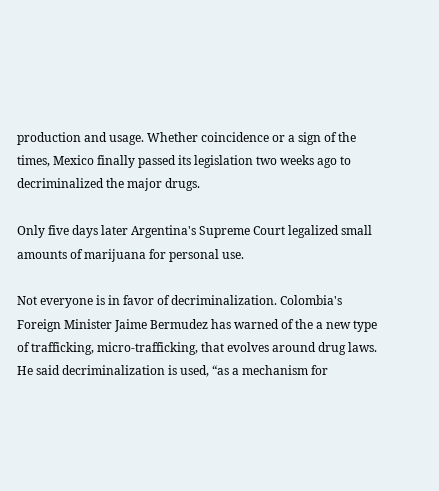production and usage. Whether coincidence or a sign of the times, Mexico finally passed its legislation two weeks ago to decriminalized the major drugs.

Only five days later Argentina's Supreme Court legalized small amounts of marijuana for personal use.

Not everyone is in favor of decriminalization. Colombia's Foreign Minister Jaime Bermudez has warned of the a new type of trafficking, micro-trafficking, that evolves around drug laws. He said decriminalization is used, “as a mechanism for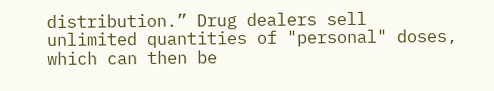distribution.” Drug dealers sell unlimited quantities of "personal" doses, which can then be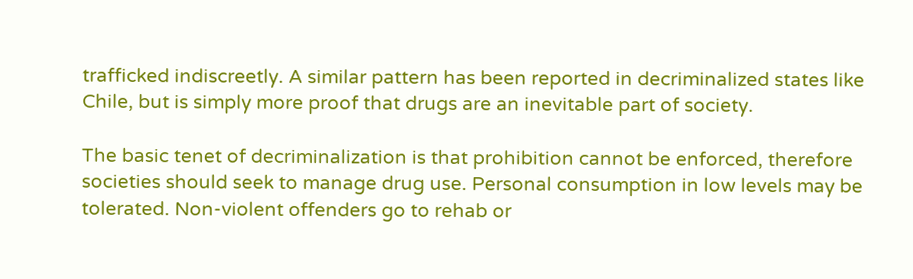trafficked indiscreetly. A similar pattern has been reported in decriminalized states like Chile, but is simply more proof that drugs are an inevitable part of society.

The basic tenet of decriminalization is that prohibition cannot be enforced, therefore societies should seek to manage drug use. Personal consumption in low levels may be tolerated. Non-violent offenders go to rehab or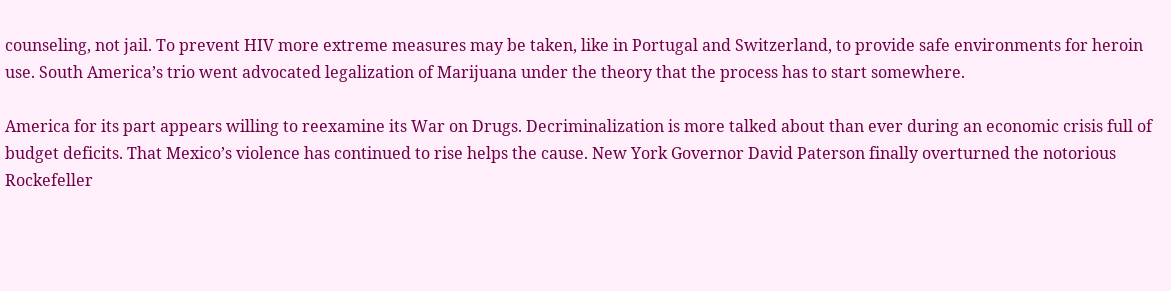counseling, not jail. To prevent HIV more extreme measures may be taken, like in Portugal and Switzerland, to provide safe environments for heroin use. South America’s trio went advocated legalization of Marijuana under the theory that the process has to start somewhere.

America for its part appears willing to reexamine its War on Drugs. Decriminalization is more talked about than ever during an economic crisis full of budget deficits. That Mexico’s violence has continued to rise helps the cause. New York Governor David Paterson finally overturned the notorious Rockefeller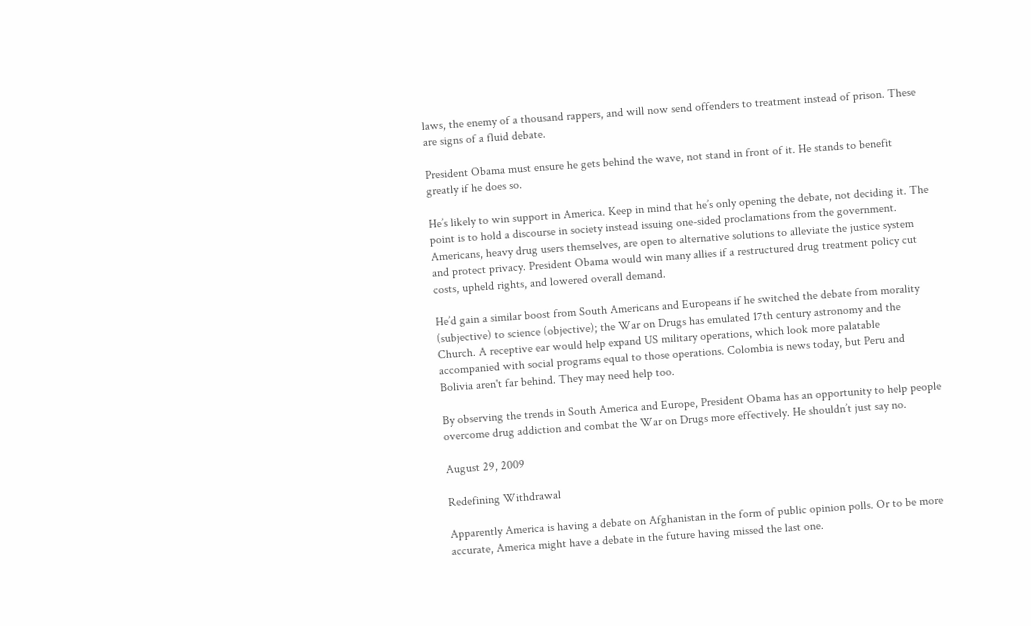laws, the enemy of a thousand rappers, and will now send offenders to treatment instead of prison. These are signs of a fluid debate.

President Obama must ensure he gets behind the wave, not stand in front of it. He stands to benefit greatly if he does so.

He’s likely to win support in America. Keep in mind that he’s only opening the debate, not deciding it. The point is to hold a discourse in society instead issuing one-sided proclamations from the government. Americans, heavy drug users themselves, are open to alternative solutions to alleviate the justice system and protect privacy. President Obama would win many allies if a restructured drug treatment policy cut costs, upheld rights, and lowered overall demand.

He’d gain a similar boost from South Americans and Europeans if he switched the debate from morality (subjective) to science (objective); the War on Drugs has emulated 17th century astronomy and the Church. A receptive ear would help expand US military operations, which look more palatable accompanied with social programs equal to those operations. Colombia is news today, but Peru and Bolivia aren't far behind. They may need help too.

By observing the trends in South America and Europe, President Obama has an opportunity to help people overcome drug addiction and combat the War on Drugs more effectively. He shouldn’t just say no.

August 29, 2009

Redefining Withdrawal

Apparently America is having a debate on Afghanistan in the form of public opinion polls. Or to be more accurate, America might have a debate in the future having missed the last one.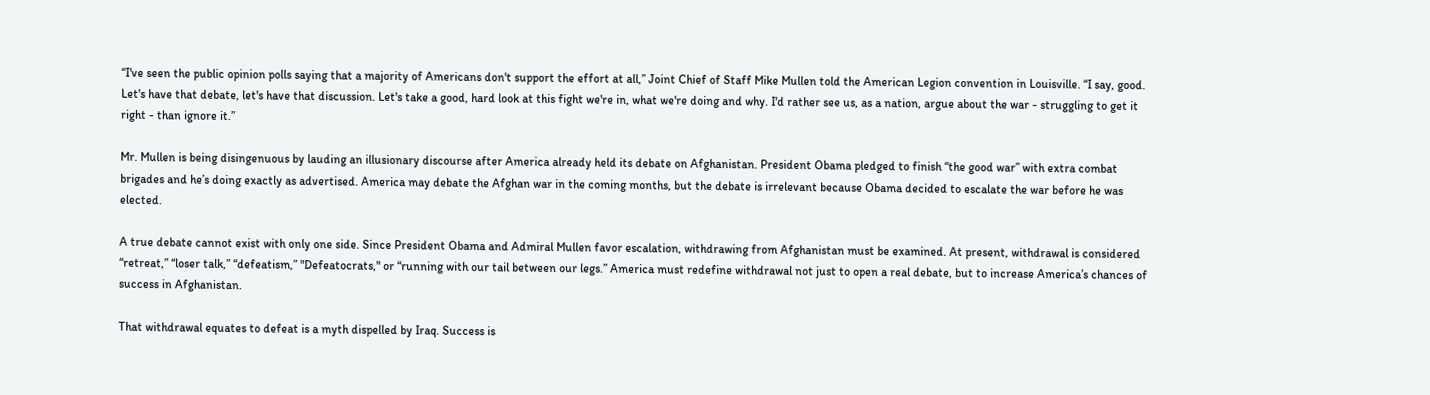“I've seen the public opinion polls saying that a majority of Americans don't support the effort at all,” Joint Chief of Staff Mike Mullen told the American Legion convention in Louisville. “I say, good. Let's have that debate, let's have that discussion. Let's take a good, hard look at this fight we're in, what we're doing and why. I'd rather see us, as a nation, argue about the war - struggling to get it right - than ignore it.”

Mr. Mullen is being disingenuous by lauding an illusionary discourse after America already held its debate on Afghanistan. President Obama pledged to finish “the good war” with extra combat brigades and he’s doing exactly as advertised. America may debate the Afghan war in the coming months, but the debate is irrelevant because Obama decided to escalate the war before he was elected.

A true debate cannot exist with only one side. Since President Obama and Admiral Mullen favor escalation, withdrawing from Afghanistan must be examined. At present, withdrawal is considered “retreat,” “loser talk,” “defeatism,” "Defeatocrats," or “running with our tail between our legs.” America must redefine withdrawal not just to open a real debate, but to increase America’s chances of success in Afghanistan.

That withdrawal equates to defeat is a myth dispelled by Iraq. Success is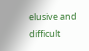elusive and difficult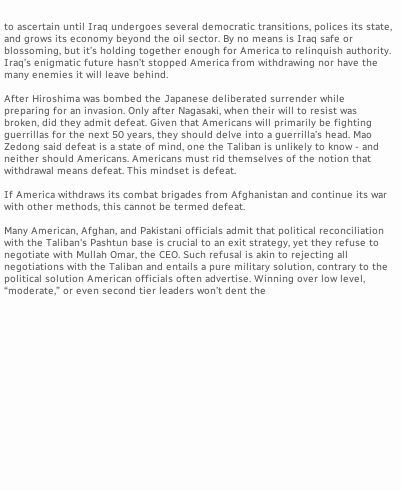to ascertain until Iraq undergoes several democratic transitions, polices its state, and grows its economy beyond the oil sector. By no means is Iraq safe or blossoming, but it’s holding together enough for America to relinquish authority. Iraq’s enigmatic future hasn’t stopped America from withdrawing nor have the many enemies it will leave behind.

After Hiroshima was bombed the Japanese deliberated surrender while preparing for an invasion. Only after Nagasaki, when their will to resist was broken, did they admit defeat. Given that Americans will primarily be fighting guerrillas for the next 50 years, they should delve into a guerrilla’s head. Mao Zedong said defeat is a state of mind, one the Taliban is unlikely to know - and neither should Americans. Americans must rid themselves of the notion that withdrawal means defeat. This mindset is defeat.

If America withdraws its combat brigades from Afghanistan and continue its war with other methods, this cannot be termed defeat.

Many American, Afghan, and Pakistani officials admit that political reconciliation with the Taliban's Pashtun base is crucial to an exit strategy, yet they refuse to negotiate with Mullah Omar, the CEO. Such refusal is akin to rejecting all negotiations with the Taliban and entails a pure military solution, contrary to the political solution American officials often advertise. Winning over low level, “moderate,” or even second tier leaders won’t dent the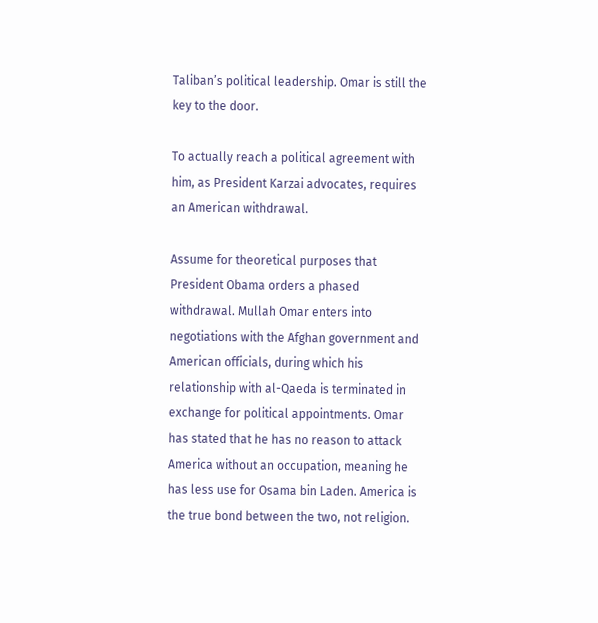Taliban’s political leadership. Omar is still the key to the door.

To actually reach a political agreement with him, as President Karzai advocates, requires an American withdrawal.

Assume for theoretical purposes that President Obama orders a phased withdrawal. Mullah Omar enters into negotiations with the Afghan government and American officials, during which his relationship with al-Qaeda is terminated in exchange for political appointments. Omar has stated that he has no reason to attack America without an occupation, meaning he has less use for Osama bin Laden. America is the true bond between the two, not religion.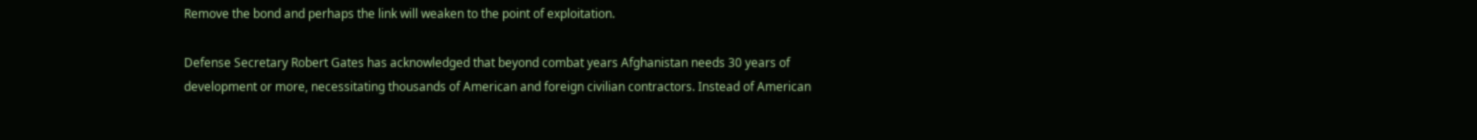Remove the bond and perhaps the link will weaken to the point of exploitation.

Defense Secretary Robert Gates has acknowledged that beyond combat years Afghanistan needs 30 years of development or more, necessitating thousands of American and foreign civilian contractors. Instead of American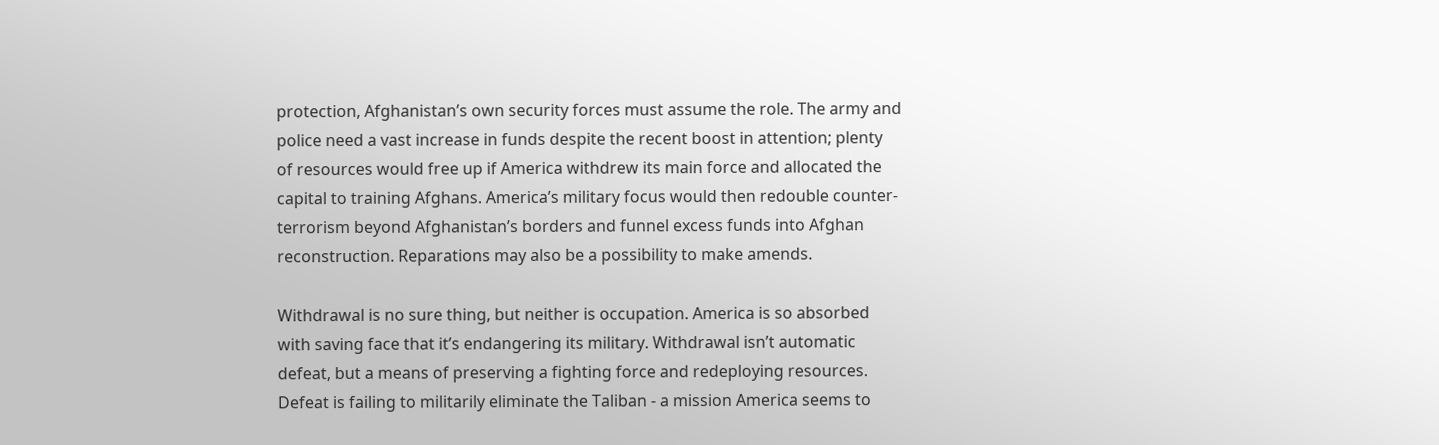protection, Afghanistan’s own security forces must assume the role. The army and police need a vast increase in funds despite the recent boost in attention; plenty of resources would free up if America withdrew its main force and allocated the capital to training Afghans. America’s military focus would then redouble counter-terrorism beyond Afghanistan’s borders and funnel excess funds into Afghan reconstruction. Reparations may also be a possibility to make amends.

Withdrawal is no sure thing, but neither is occupation. America is so absorbed with saving face that it’s endangering its military. Withdrawal isn’t automatic defeat, but a means of preserving a fighting force and redeploying resources. Defeat is failing to militarily eliminate the Taliban - a mission America seems to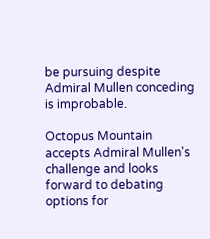be pursuing despite Admiral Mullen conceding is improbable.

Octopus Mountain accepts Admiral Mullen's challenge and looks forward to debating options for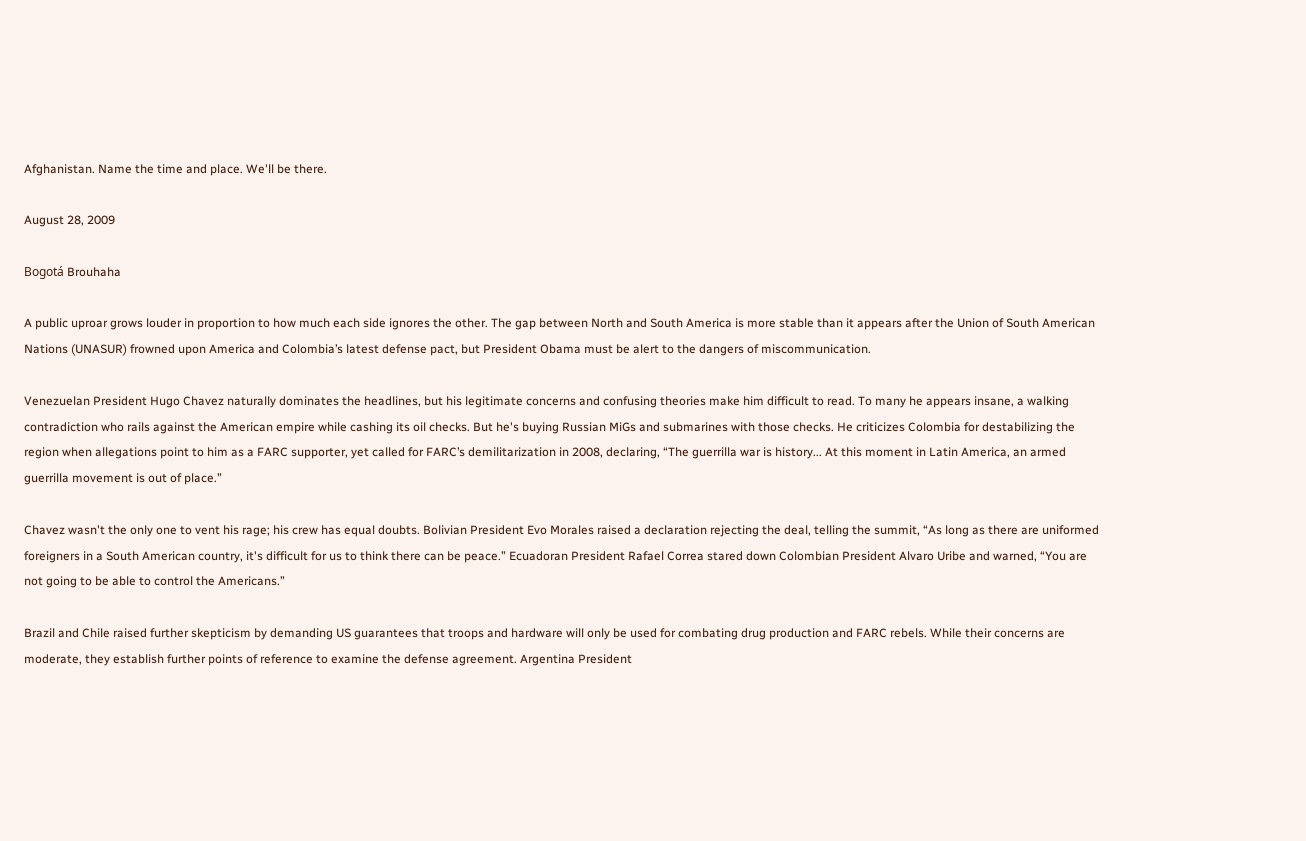Afghanistan. Name the time and place. We'll be there.

August 28, 2009

Bogotá Brouhaha

A public uproar grows louder in proportion to how much each side ignores the other. The gap between North and South America is more stable than it appears after the Union of South American Nations (UNASUR) frowned upon America and Colombia’s latest defense pact, but President Obama must be alert to the dangers of miscommunication.

Venezuelan President Hugo Chavez naturally dominates the headlines, but his legitimate concerns and confusing theories make him difficult to read. To many he appears insane, a walking contradiction who rails against the American empire while cashing its oil checks. But he's buying Russian MiGs and submarines with those checks. He criticizes Colombia for destabilizing the region when allegations point to him as a FARC supporter, yet called for FARC’s demilitarization in 2008, declaring, “The guerrilla war is history... At this moment in Latin America, an armed guerrilla movement is out of place.”

Chavez wasn't the only one to vent his rage; his crew has equal doubts. Bolivian President Evo Morales raised a declaration rejecting the deal, telling the summit, “As long as there are uniformed foreigners in a South American country, it's difficult for us to think there can be peace.” Ecuadoran President Rafael Correa stared down Colombian President Alvaro Uribe and warned, “You are not going to be able to control the Americans.”

Brazil and Chile raised further skepticism by demanding US guarantees that troops and hardware will only be used for combating drug production and FARC rebels. While their concerns are moderate, they establish further points of reference to examine the defense agreement. Argentina President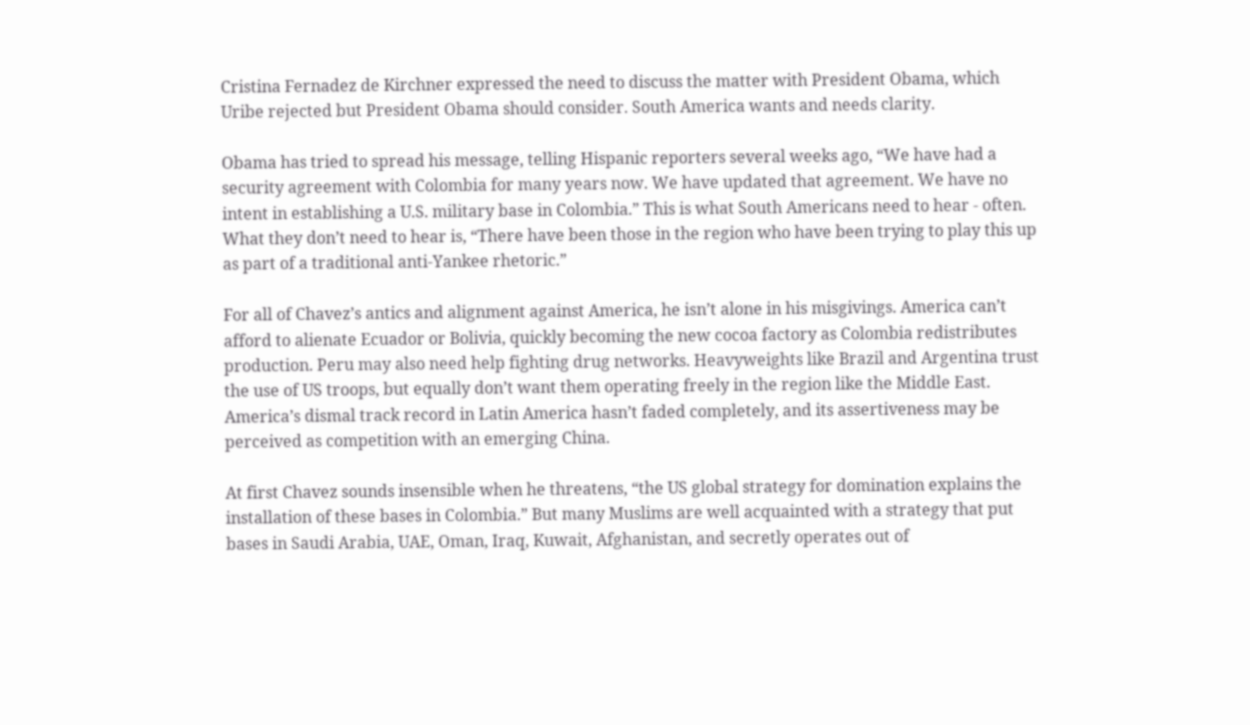Cristina Fernadez de Kirchner expressed the need to discuss the matter with President Obama, which Uribe rejected but President Obama should consider. South America wants and needs clarity.

Obama has tried to spread his message, telling Hispanic reporters several weeks ago, “We have had a security agreement with Colombia for many years now. We have updated that agreement. We have no intent in establishing a U.S. military base in Colombia.” This is what South Americans need to hear - often. What they don’t need to hear is, “There have been those in the region who have been trying to play this up as part of a traditional anti-Yankee rhetoric.”

For all of Chavez’s antics and alignment against America, he isn’t alone in his misgivings. America can’t afford to alienate Ecuador or Bolivia, quickly becoming the new cocoa factory as Colombia redistributes production. Peru may also need help fighting drug networks. Heavyweights like Brazil and Argentina trust the use of US troops, but equally don’t want them operating freely in the region like the Middle East. America’s dismal track record in Latin America hasn’t faded completely, and its assertiveness may be perceived as competition with an emerging China.

At first Chavez sounds insensible when he threatens, “the US global strategy for domination explains the installation of these bases in Colombia.” But many Muslims are well acquainted with a strategy that put bases in Saudi Arabia, UAE, Oman, Iraq, Kuwait, Afghanistan, and secretly operates out of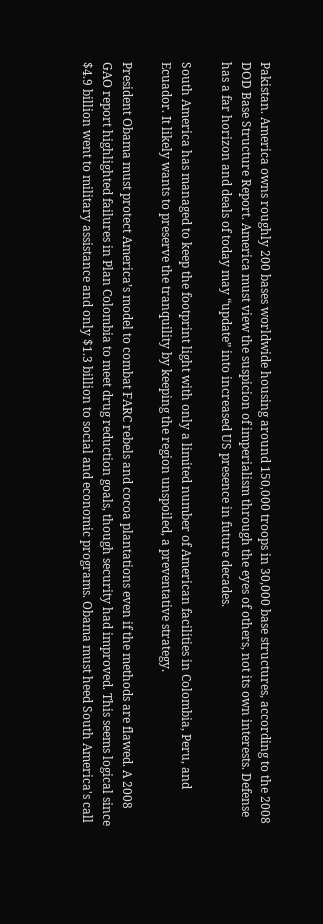Pakistan. America owns roughly 200 bases worldwide housing around 150,000 troops in 30,000 base structures, according to the 2008 DOD Base Structure Report. America must view the suspicion of imperialism through the eyes of others, not its own interests. Defense has a far horizon and deals of today may “update” into increased US presence in future decades.

South America has managed to keep the footprint light with only a limited number of American facilities in Colombia, Peru, and Ecuador. It likely wants to preserve the tranquility by keeping the region unspoiled, a preventative strategy.

President Obama must protect America’s model to combat FARC rebels and cocoa plantations even if the methods are flawed. A 2008 GAO report highlighted failures in Plan Colombia to meet drug reduction goals, though security had improved. This seems logical since $4.9 billion went to military assistance and only $1.3 billion to social and economic programs. Obama must heed South America's call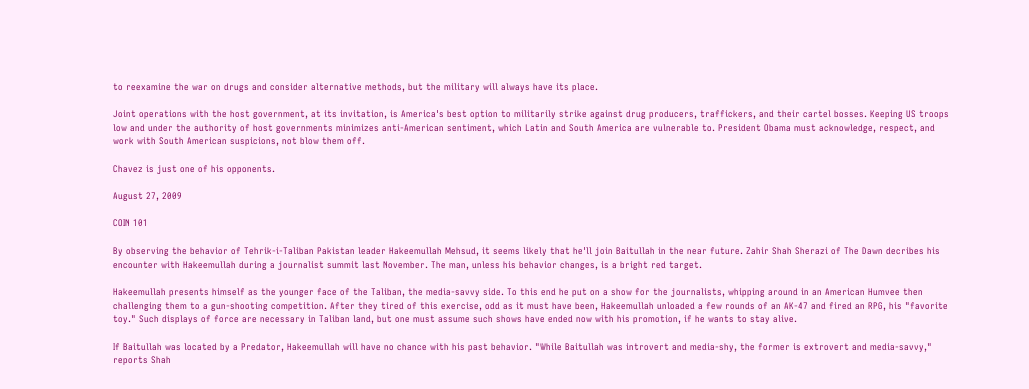to reexamine the war on drugs and consider alternative methods, but the military will always have its place.

Joint operations with the host government, at its invitation, is America's best option to militarily strike against drug producers, traffickers, and their cartel bosses. Keeping US troops low and under the authority of host governments minimizes anti-American sentiment, which Latin and South America are vulnerable to. President Obama must acknowledge, respect, and work with South American suspicions, not blow them off.

Chavez is just one of his opponents.

August 27, 2009

COIN 101

By observing the behavior of Tehrik-i-Taliban Pakistan leader Hakeemullah Mehsud, it seems likely that he'll join Baitullah in the near future. Zahir Shah Sherazi of The Dawn decribes his encounter with Hakeemullah during a journalist summit last November. The man, unless his behavior changes, is a bright red target.

Hakeemullah presents himself as the younger face of the Taliban, the media-savvy side. To this end he put on a show for the journalists, whipping around in an American Humvee then challenging them to a gun-shooting competition. After they tired of this exercise, odd as it must have been, Hakeemullah unloaded a few rounds of an AK-47 and fired an RPG, his "favorite toy." Such displays of force are necessary in Taliban land, but one must assume such shows have ended now with his promotion, if he wants to stay alive.

If Baitullah was located by a Predator, Hakeemullah will have no chance with his past behavior. "While Baitullah was introvert and media-shy, the former is extrovert and media-savvy," reports Shah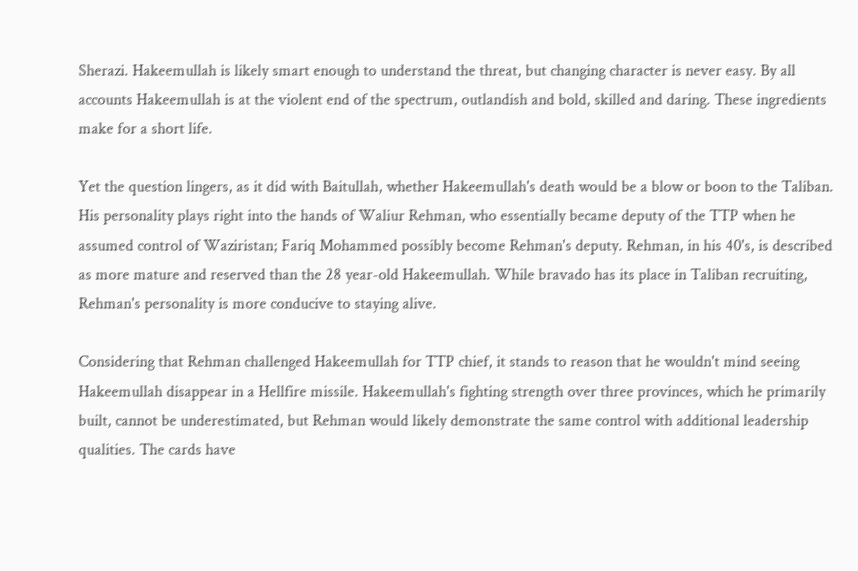Sherazi. Hakeemullah is likely smart enough to understand the threat, but changing character is never easy. By all accounts Hakeemullah is at the violent end of the spectrum, outlandish and bold, skilled and daring. These ingredients make for a short life.

Yet the question lingers, as it did with Baitullah, whether Hakeemullah's death would be a blow or boon to the Taliban. His personality plays right into the hands of Waliur Rehman, who essentially became deputy of the TTP when he assumed control of Waziristan; Fariq Mohammed possibly become Rehman's deputy. Rehman, in his 40's, is described as more mature and reserved than the 28 year-old Hakeemullah. While bravado has its place in Taliban recruiting, Rehman's personality is more conducive to staying alive.

Considering that Rehman challenged Hakeemullah for TTP chief, it stands to reason that he wouldn't mind seeing Hakeemullah disappear in a Hellfire missile. Hakeemullah's fighting strength over three provinces, which he primarily built, cannot be underestimated, but Rehman would likely demonstrate the same control with additional leadership qualities. The cards have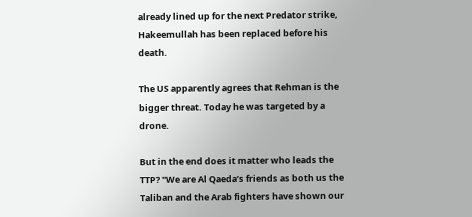already lined up for the next Predator strike, Hakeemullah has been replaced before his death.

The US apparently agrees that Rehman is the bigger threat. Today he was targeted by a drone.

But in the end does it matter who leads the TTP? "We are Al Qaeda’s friends as both us the Taliban and the Arab fighters have shown our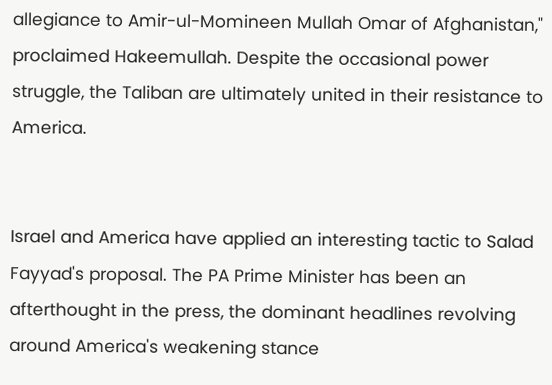allegiance to Amir-ul-Momineen Mullah Omar of Afghanistan," proclaimed Hakeemullah. Despite the occasional power struggle, the Taliban are ultimately united in their resistance to America.


Israel and America have applied an interesting tactic to Salad Fayyad's proposal. The PA Prime Minister has been an afterthought in the press, the dominant headlines revolving around America's weakening stance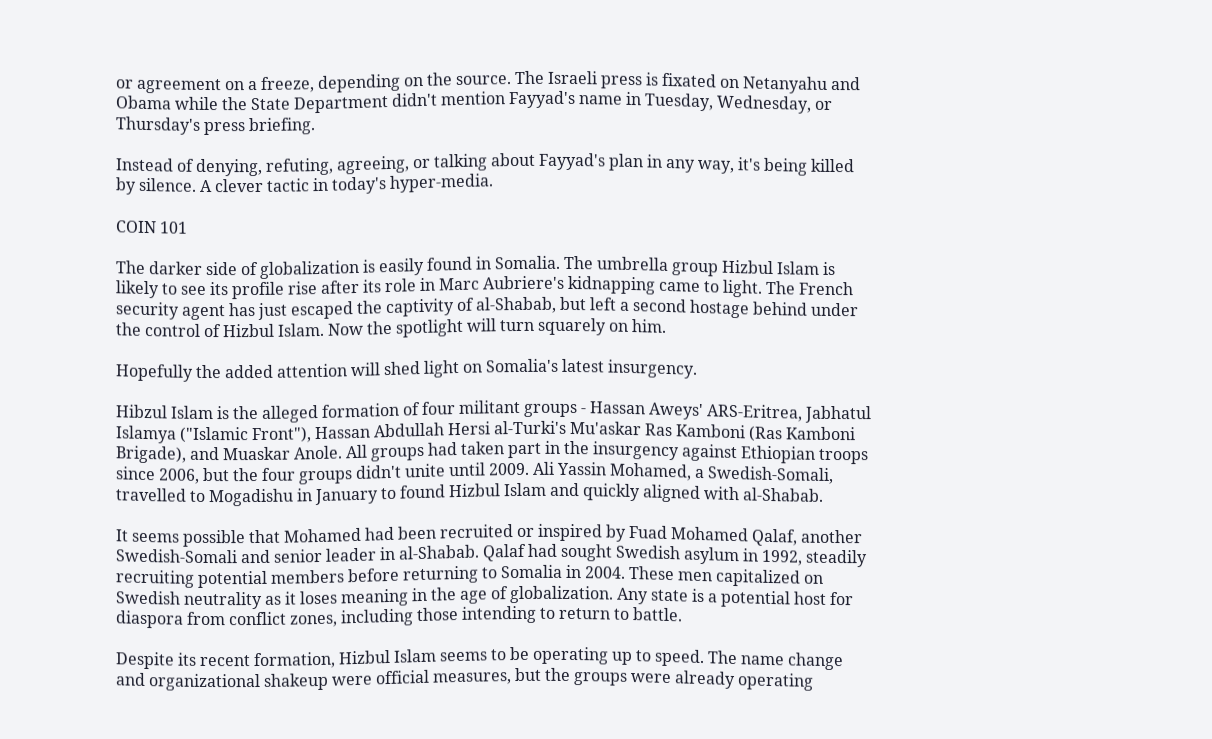or agreement on a freeze, depending on the source. The Israeli press is fixated on Netanyahu and Obama while the State Department didn't mention Fayyad's name in Tuesday, Wednesday, or Thursday's press briefing.

Instead of denying, refuting, agreeing, or talking about Fayyad's plan in any way, it's being killed by silence. A clever tactic in today's hyper-media.

COIN 101

The darker side of globalization is easily found in Somalia. The umbrella group Hizbul Islam is likely to see its profile rise after its role in Marc Aubriere's kidnapping came to light. The French security agent has just escaped the captivity of al-Shabab, but left a second hostage behind under the control of Hizbul Islam. Now the spotlight will turn squarely on him.

Hopefully the added attention will shed light on Somalia's latest insurgency.

Hibzul Islam is the alleged formation of four militant groups - Hassan Aweys' ARS-Eritrea, Jabhatul Islamya ("Islamic Front"), Hassan Abdullah Hersi al-Turki's Mu'askar Ras Kamboni (Ras Kamboni Brigade), and Muaskar Anole. All groups had taken part in the insurgency against Ethiopian troops since 2006, but the four groups didn't unite until 2009. Ali Yassin Mohamed, a Swedish-Somali, travelled to Mogadishu in January to found Hizbul Islam and quickly aligned with al-Shabab.

It seems possible that Mohamed had been recruited or inspired by Fuad Mohamed Qalaf, another Swedish-Somali and senior leader in al-Shabab. Qalaf had sought Swedish asylum in 1992, steadily recruiting potential members before returning to Somalia in 2004. These men capitalized on Swedish neutrality as it loses meaning in the age of globalization. Any state is a potential host for diaspora from conflict zones, including those intending to return to battle.

Despite its recent formation, Hizbul Islam seems to be operating up to speed. The name change and organizational shakeup were official measures, but the groups were already operating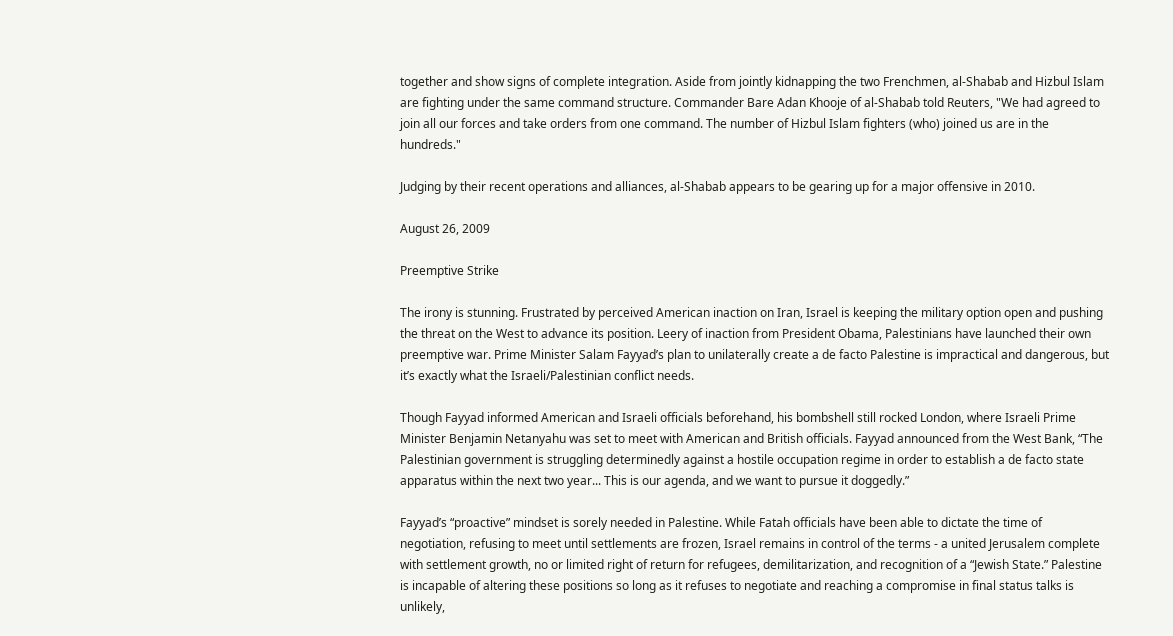together and show signs of complete integration. Aside from jointly kidnapping the two Frenchmen, al-Shabab and Hizbul Islam are fighting under the same command structure. Commander Bare Adan Khooje of al-Shabab told Reuters, "We had agreed to join all our forces and take orders from one command. The number of Hizbul Islam fighters (who) joined us are in the hundreds."

Judging by their recent operations and alliances, al-Shabab appears to be gearing up for a major offensive in 2010.

August 26, 2009

Preemptive Strike

The irony is stunning. Frustrated by perceived American inaction on Iran, Israel is keeping the military option open and pushing the threat on the West to advance its position. Leery of inaction from President Obama, Palestinians have launched their own preemptive war. Prime Minister Salam Fayyad’s plan to unilaterally create a de facto Palestine is impractical and dangerous, but it’s exactly what the Israeli/Palestinian conflict needs.

Though Fayyad informed American and Israeli officials beforehand, his bombshell still rocked London, where Israeli Prime Minister Benjamin Netanyahu was set to meet with American and British officials. Fayyad announced from the West Bank, “The Palestinian government is struggling determinedly against a hostile occupation regime in order to establish a de facto state apparatus within the next two year... This is our agenda, and we want to pursue it doggedly.”

Fayyad’s “proactive” mindset is sorely needed in Palestine. While Fatah officials have been able to dictate the time of negotiation, refusing to meet until settlements are frozen, Israel remains in control of the terms - a united Jerusalem complete with settlement growth, no or limited right of return for refugees, demilitarization, and recognition of a “Jewish State.” Palestine is incapable of altering these positions so long as it refuses to negotiate and reaching a compromise in final status talks is unlikely,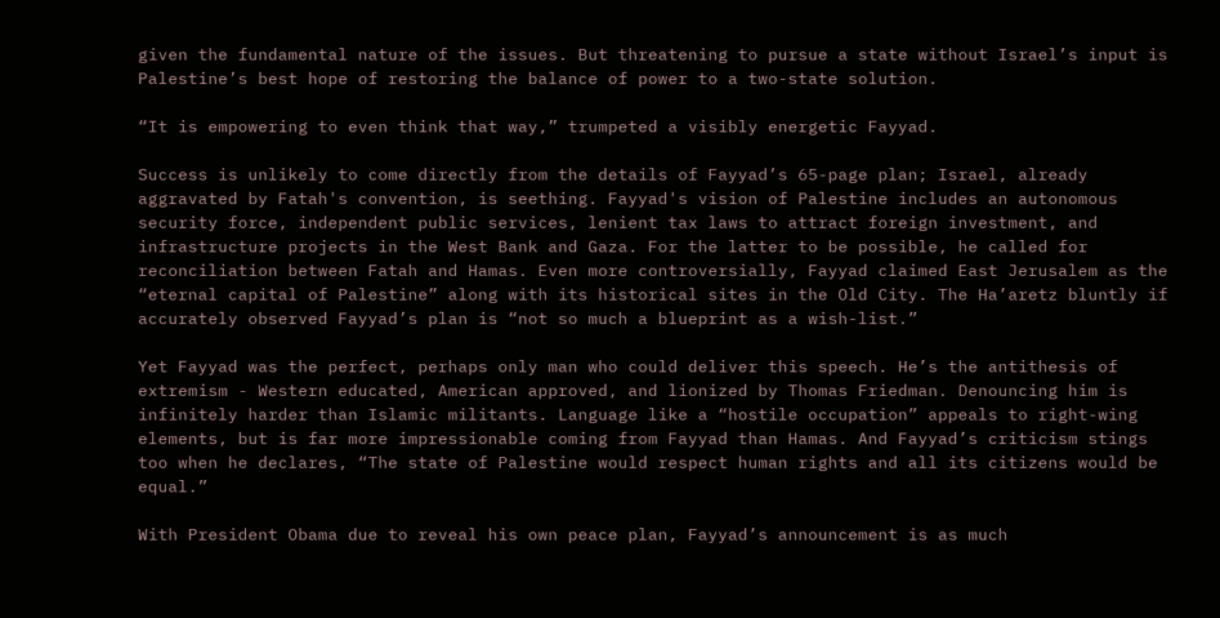given the fundamental nature of the issues. But threatening to pursue a state without Israel’s input is Palestine’s best hope of restoring the balance of power to a two-state solution.

“It is empowering to even think that way,” trumpeted a visibly energetic Fayyad.

Success is unlikely to come directly from the details of Fayyad’s 65-page plan; Israel, already aggravated by Fatah's convention, is seething. Fayyad's vision of Palestine includes an autonomous security force, independent public services, lenient tax laws to attract foreign investment, and infrastructure projects in the West Bank and Gaza. For the latter to be possible, he called for reconciliation between Fatah and Hamas. Even more controversially, Fayyad claimed East Jerusalem as the “eternal capital of Palestine” along with its historical sites in the Old City. The Ha’aretz bluntly if accurately observed Fayyad’s plan is “not so much a blueprint as a wish-list.”

Yet Fayyad was the perfect, perhaps only man who could deliver this speech. He’s the antithesis of extremism - Western educated, American approved, and lionized by Thomas Friedman. Denouncing him is infinitely harder than Islamic militants. Language like a “hostile occupation” appeals to right-wing elements, but is far more impressionable coming from Fayyad than Hamas. And Fayyad’s criticism stings too when he declares, “The state of Palestine would respect human rights and all its citizens would be equal.”

With President Obama due to reveal his own peace plan, Fayyad’s announcement is as much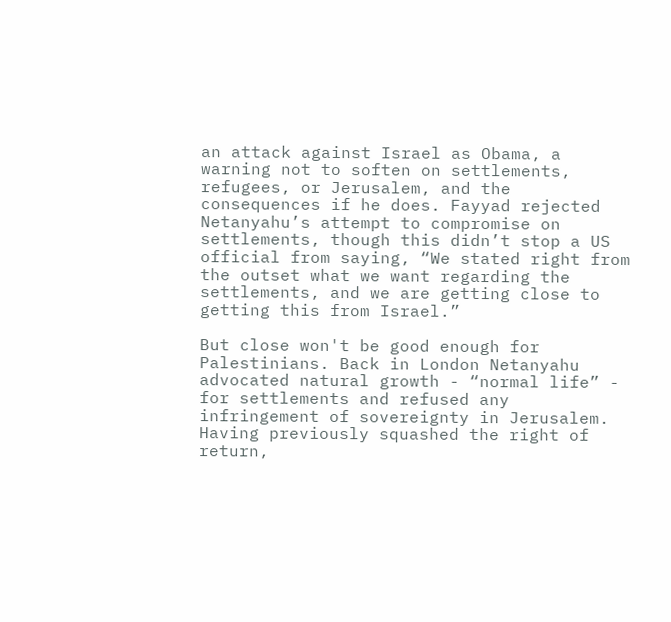an attack against Israel as Obama, a warning not to soften on settlements, refugees, or Jerusalem, and the consequences if he does. Fayyad rejected Netanyahu’s attempt to compromise on settlements, though this didn’t stop a US official from saying, “We stated right from the outset what we want regarding the settlements, and we are getting close to getting this from Israel.”

But close won't be good enough for Palestinians. Back in London Netanyahu advocated natural growth - “normal life” - for settlements and refused any infringement of sovereignty in Jerusalem. Having previously squashed the right of return,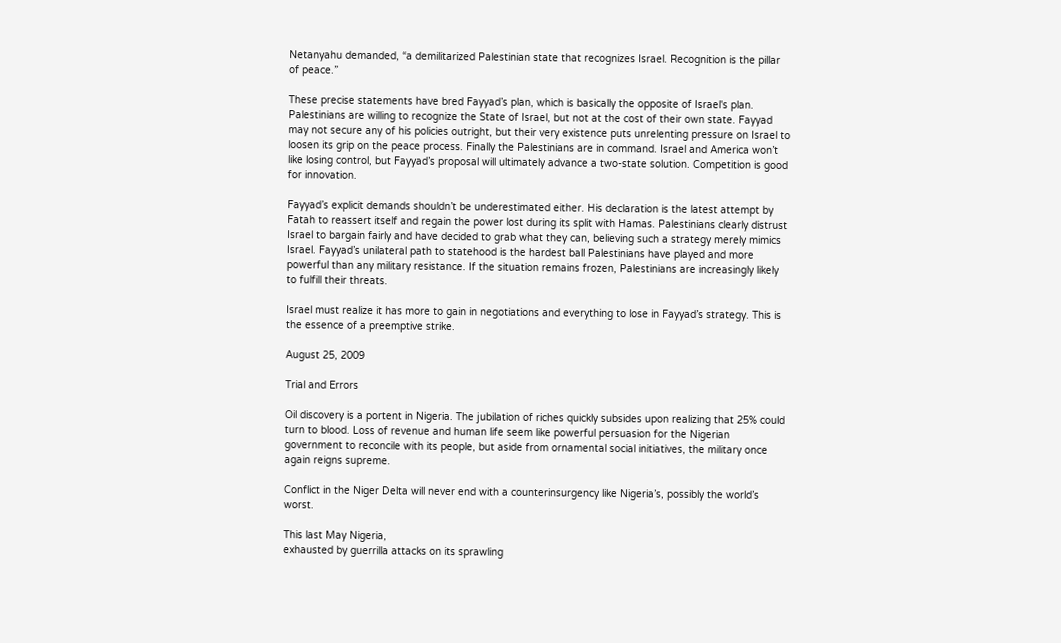Netanyahu demanded, “a demilitarized Palestinian state that recognizes Israel. Recognition is the pillar of peace.”

These precise statements have bred Fayyad’s plan, which is basically the opposite of Israel's plan. Palestinians are willing to recognize the State of Israel, but not at the cost of their own state. Fayyad may not secure any of his policies outright, but their very existence puts unrelenting pressure on Israel to loosen its grip on the peace process. Finally the Palestinians are in command. Israel and America won’t like losing control, but Fayyad’s proposal will ultimately advance a two-state solution. Competition is good for innovation.

Fayyad’s explicit demands shouldn’t be underestimated either. His declaration is the latest attempt by Fatah to reassert itself and regain the power lost during its split with Hamas. Palestinians clearly distrust Israel to bargain fairly and have decided to grab what they can, believing such a strategy merely mimics Israel. Fayyad’s unilateral path to statehood is the hardest ball Palestinians have played and more powerful than any military resistance. If the situation remains frozen, Palestinians are increasingly likely to fulfill their threats.

Israel must realize it has more to gain in negotiations and everything to lose in Fayyad’s strategy. This is the essence of a preemptive strike.

August 25, 2009

Trial and Errors

Oil discovery is a portent in Nigeria. The jubilation of riches quickly subsides upon realizing that 25% could turn to blood. Loss of revenue and human life seem like powerful persuasion for the Nigerian government to reconcile with its people, but aside from ornamental social initiatives, the military once again reigns supreme.

Conflict in the Niger Delta will never end with a counterinsurgency like Nigeria’s, possibly the world’s worst.

This last May Nigeria,
exhausted by guerrilla attacks on its sprawling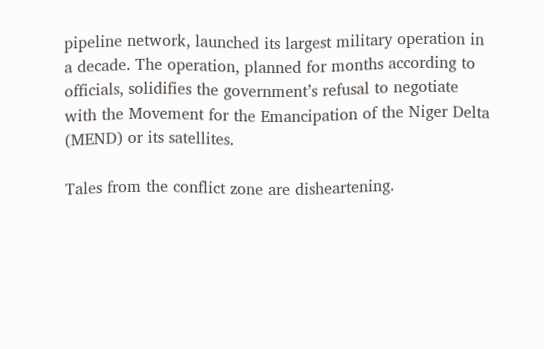pipeline network, launched its largest military operation in a decade. The operation, planned for months according to officials, solidifies the government’s refusal to negotiate with the Movement for the Emancipation of the Niger Delta (MEND) or its satellites.

Tales from the conflict zone are disheartening.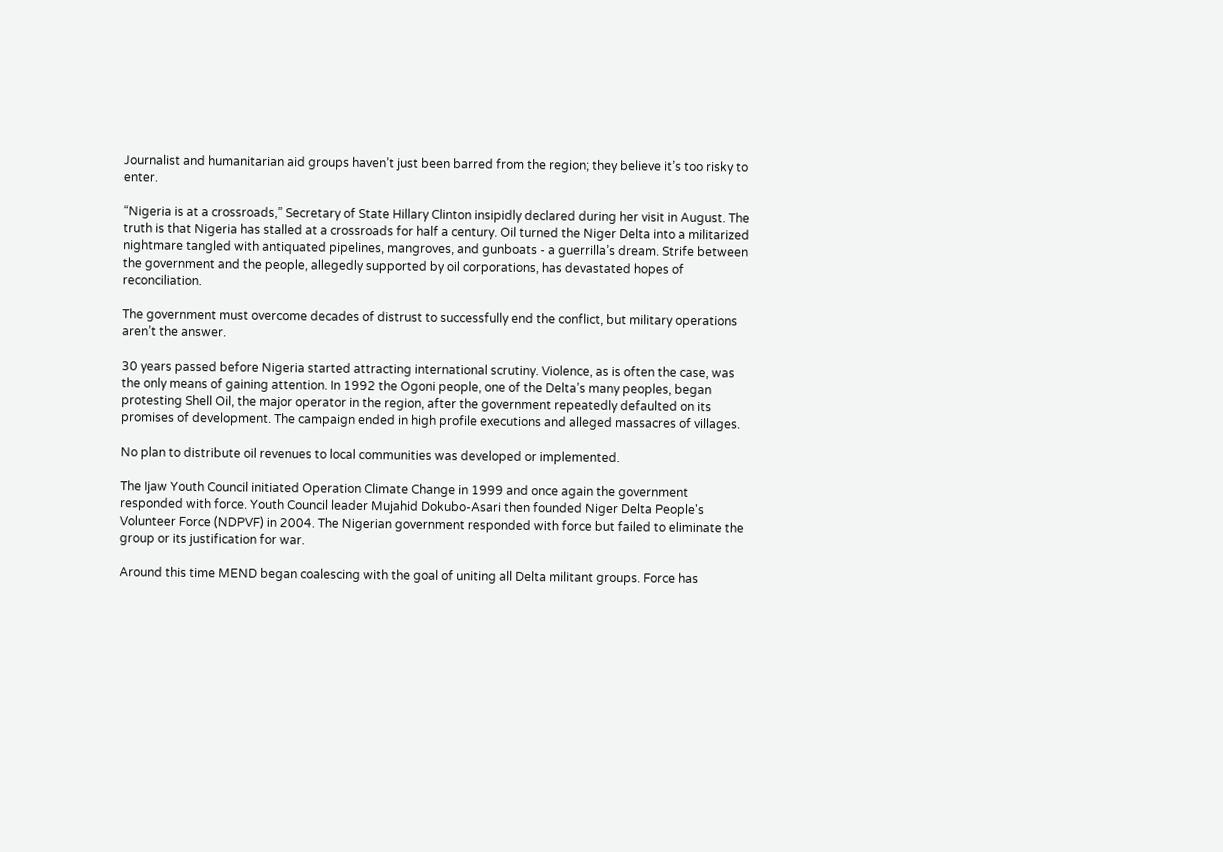Journalist and humanitarian aid groups haven’t just been barred from the region; they believe it’s too risky to enter.

“Nigeria is at a crossroads,” Secretary of State Hillary Clinton insipidly declared during her visit in August. The truth is that Nigeria has stalled at a crossroads for half a century. Oil turned the Niger Delta into a militarized nightmare tangled with antiquated pipelines, mangroves, and gunboats - a guerrilla’s dream. Strife between the government and the people, allegedly supported by oil corporations, has devastated hopes of reconciliation.

The government must overcome decades of distrust to successfully end the conflict, but military operations aren’t the answer.

30 years passed before Nigeria started attracting international scrutiny. Violence, as is often the case, was the only means of gaining attention. In 1992 the Ogoni people, one of the Delta’s many peoples, began protesting Shell Oil, the major operator in the region, after the government repeatedly defaulted on its promises of development. The campaign ended in high profile executions and alleged massacres of villages.

No plan to distribute oil revenues to local communities was developed or implemented.

The Ijaw Youth Council initiated Operation Climate Change in 1999 and once again the government responded with force. Youth Council leader Mujahid Dokubo-Asari then founded Niger Delta People's Volunteer Force (NDPVF) in 2004. The Nigerian government responded with force but failed to eliminate the group or its justification for war.

Around this time MEND began coalescing with the goal of uniting all Delta militant groups. Force has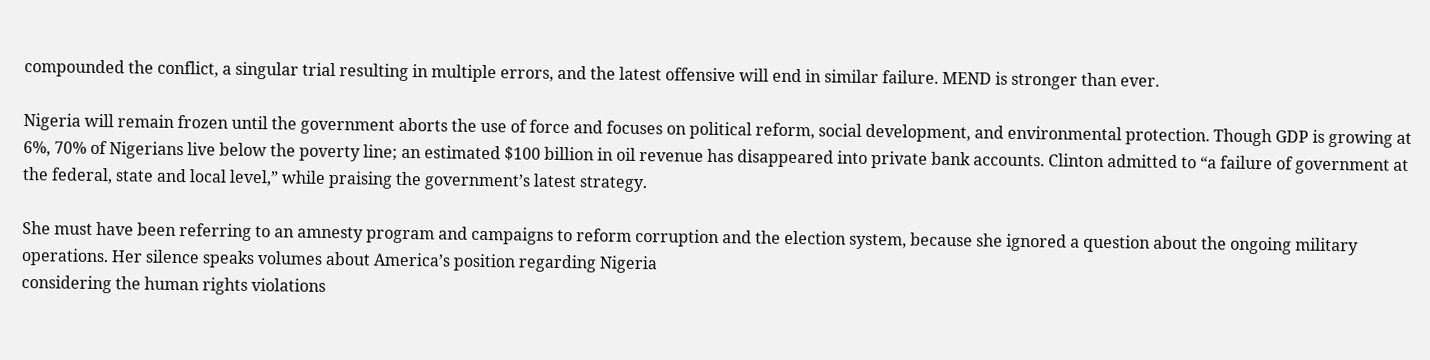compounded the conflict, a singular trial resulting in multiple errors, and the latest offensive will end in similar failure. MEND is stronger than ever.

Nigeria will remain frozen until the government aborts the use of force and focuses on political reform, social development, and environmental protection. Though GDP is growing at 6%, 70% of Nigerians live below the poverty line; an estimated $100 billion in oil revenue has disappeared into private bank accounts. Clinton admitted to “a failure of government at the federal, state and local level,” while praising the government’s latest strategy.

She must have been referring to an amnesty program and campaigns to reform corruption and the election system, because she ignored a question about the ongoing military operations. Her silence speaks volumes about America’s position regarding Nigeria
considering the human rights violations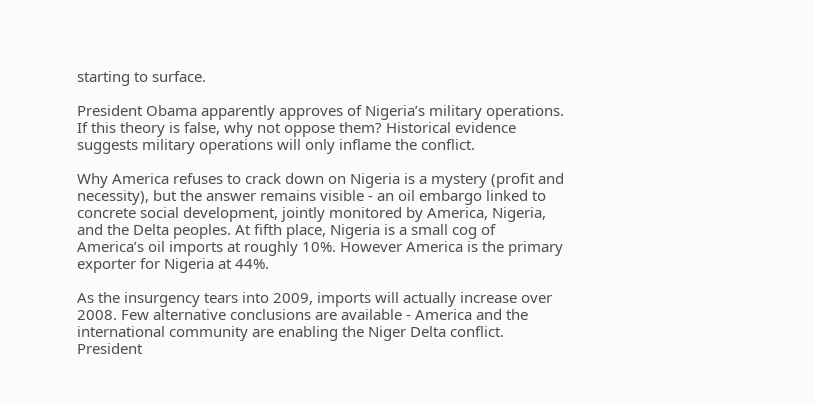starting to surface.

President Obama apparently approves of Nigeria’s military operations. If this theory is false, why not oppose them? Historical evidence suggests military operations will only inflame the conflict.

Why America refuses to crack down on Nigeria is a mystery (profit and necessity), but the answer remains visible - an oil embargo linked to concrete social development, jointly monitored by America, Nigeria, and the Delta peoples. At fifth place, Nigeria is a small cog of America’s oil imports at roughly 10%. However America is the primary exporter for Nigeria at 44%.

As the insurgency tears into 2009, imports will actually increase over 2008. Few alternative conclusions are available - America and the international community are enabling the Niger Delta conflict. President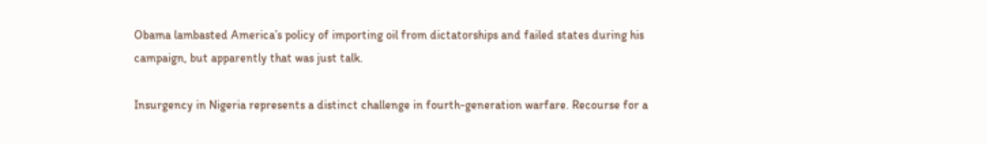Obama lambasted America’s policy of importing oil from dictatorships and failed states during his campaign, but apparently that was just talk.

Insurgency in Nigeria represents a distinct challenge in fourth-generation warfare. Recourse for a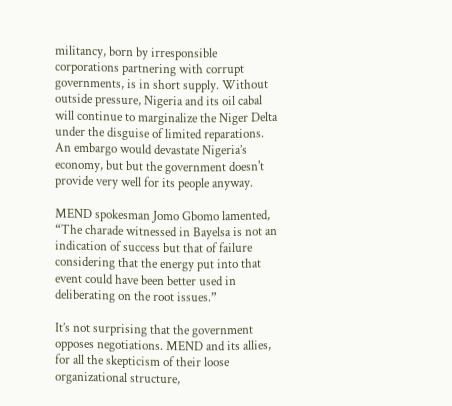militancy, born by irresponsible corporations partnering with corrupt governments, is in short supply. Without outside pressure, Nigeria and its oil cabal will continue to marginalize the Niger Delta under the disguise of limited reparations. An embargo would devastate Nigeria’s economy, but but the government doesn't provide very well for its people anyway.

MEND spokesman Jomo Gbomo lamented, “The charade witnessed in Bayelsa is not an indication of success but that of failure considering that the energy put into that event could have been better used in deliberating on the root issues.”

It’s not surprising that the government opposes negotiations. MEND and its allies, for all the skepticism of their loose organizational structure,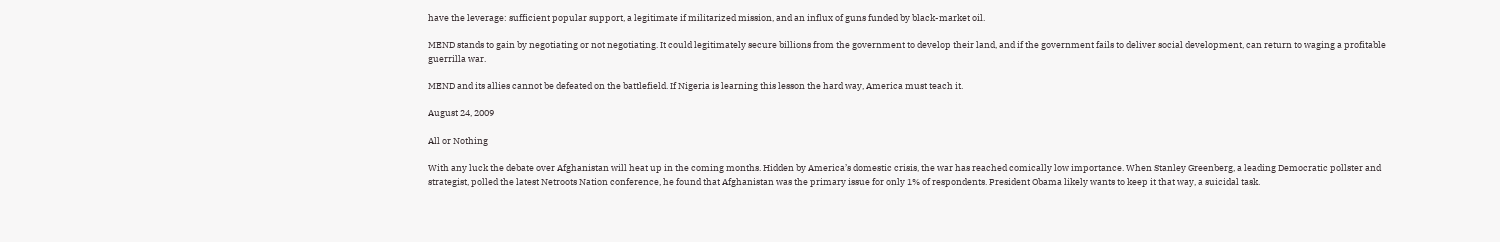have the leverage: sufficient popular support, a legitimate if militarized mission, and an influx of guns funded by black-market oil.

MEND stands to gain by negotiating or not negotiating. It could legitimately secure billions from the government to develop their land, and if the government fails to deliver social development, can return to waging a profitable guerrilla war.

MEND and its allies cannot be defeated on the battlefield. If Nigeria is learning this lesson the hard way, America must teach it.

August 24, 2009

All or Nothing

With any luck the debate over Afghanistan will heat up in the coming months. Hidden by America’s domestic crisis, the war has reached comically low importance. When Stanley Greenberg, a leading Democratic pollster and strategist, polled the latest Netroots Nation conference, he found that Afghanistan was the primary issue for only 1% of respondents. President Obama likely wants to keep it that way, a suicidal task.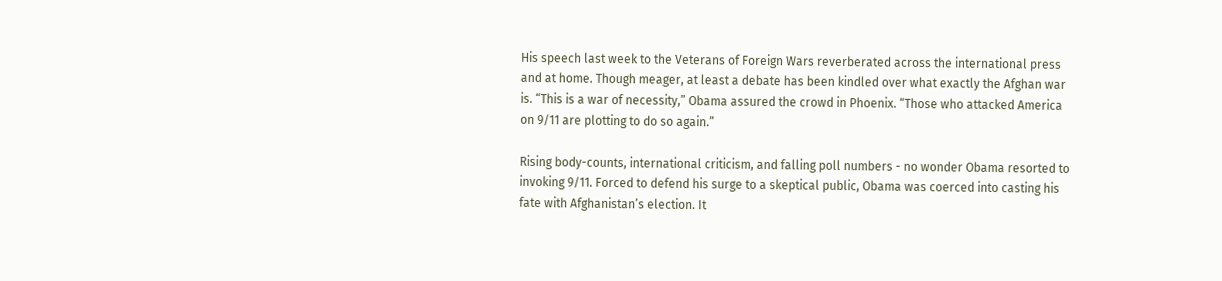His speech last week to the Veterans of Foreign Wars reverberated across the international press and at home. Though meager, at least a debate has been kindled over what exactly the Afghan war is. “This is a war of necessity,” Obama assured the crowd in Phoenix. “Those who attacked America on 9/11 are plotting to do so again.”

Rising body-counts, international criticism, and falling poll numbers - no wonder Obama resorted to invoking 9/11. Forced to defend his surge to a skeptical public, Obama was coerced into casting his fate with Afghanistan’s election. It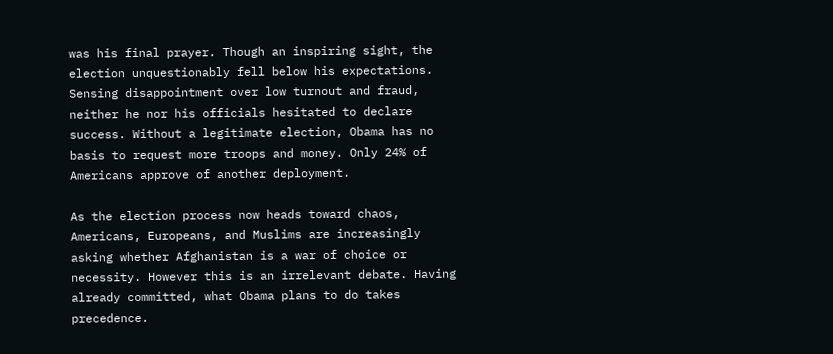was his final prayer. Though an inspiring sight, the election unquestionably fell below his expectations. Sensing disappointment over low turnout and fraud, neither he nor his officials hesitated to declare success. Without a legitimate election, Obama has no basis to request more troops and money. Only 24% of Americans approve of another deployment.

As the election process now heads toward chaos, Americans, Europeans, and Muslims are increasingly asking whether Afghanistan is a war of choice or necessity. However this is an irrelevant debate. Having already committed, what Obama plans to do takes precedence.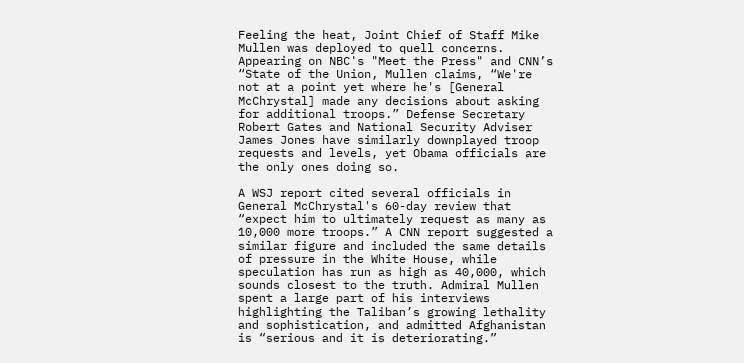Feeling the heat, Joint Chief of Staff Mike Mullen was deployed to quell concerns. Appearing on NBC's "Meet the Press" and CNN’s “State of the Union, Mullen claims, “We're not at a point yet where he's [General McChrystal] made any decisions about asking for additional troops.” Defense Secretary Robert Gates and National Security Adviser James Jones have similarly downplayed troop requests and levels, yet Obama officials are the only ones doing so.

A WSJ report cited several officials in General McChrystal's 60-day review that “expect him to ultimately request as many as 10,000 more troops.” A CNN report suggested a similar figure and included the same details of pressure in the White House, while speculation has run as high as 40,000, which sounds closest to the truth. Admiral Mullen spent a large part of his interviews highlighting the Taliban’s growing lethality and sophistication, and admitted Afghanistan is “serious and it is deteriorating.”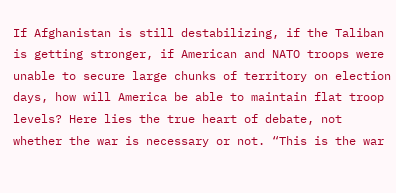If Afghanistan is still destabilizing, if the Taliban is getting stronger, if American and NATO troops were unable to secure large chunks of territory on election days, how will America be able to maintain flat troop levels? Here lies the true heart of debate, not whether the war is necessary or not. “This is the war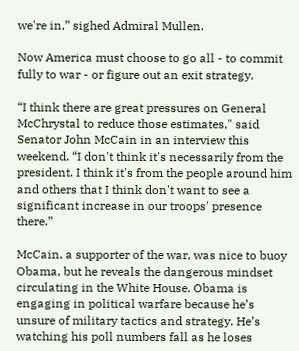we're in,” sighed Admiral Mullen.

Now America must choose to go all - to commit fully to war - or figure out an exit strategy.

“I think there are great pressures on General McChrystal to reduce those estimates," said Senator John McCain in an interview this weekend. “I don't think it's necessarily from the president. I think it's from the people around him and others that I think don't want to see a significant increase in our troops' presence there.”

McCain, a supporter of the war, was nice to buoy Obama, but he reveals the dangerous mindset circulating in the White House. Obama is engaging in political warfare because he’s unsure of military tactics and strategy. He’s watching his poll numbers fall as he loses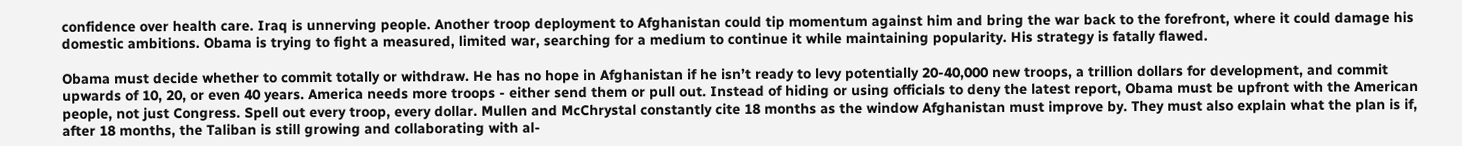confidence over health care. Iraq is unnerving people. Another troop deployment to Afghanistan could tip momentum against him and bring the war back to the forefront, where it could damage his domestic ambitions. Obama is trying to fight a measured, limited war, searching for a medium to continue it while maintaining popularity. His strategy is fatally flawed.

Obama must decide whether to commit totally or withdraw. He has no hope in Afghanistan if he isn’t ready to levy potentially 20-40,000 new troops, a trillion dollars for development, and commit upwards of 10, 20, or even 40 years. America needs more troops - either send them or pull out. Instead of hiding or using officials to deny the latest report, Obama must be upfront with the American people, not just Congress. Spell out every troop, every dollar. Mullen and McChrystal constantly cite 18 months as the window Afghanistan must improve by. They must also explain what the plan is if, after 18 months, the Taliban is still growing and collaborating with al-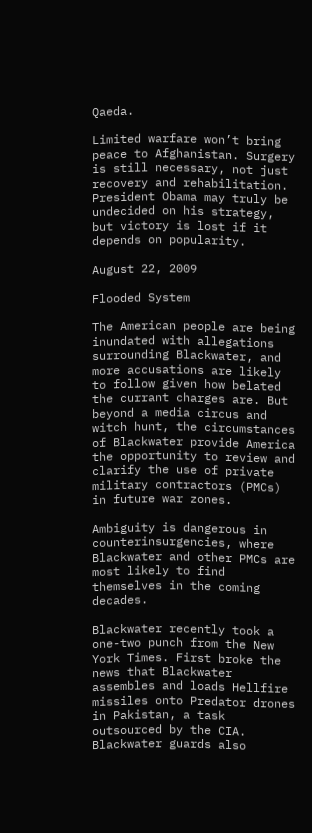Qaeda.

Limited warfare won’t bring peace to Afghanistan. Surgery is still necessary, not just recovery and rehabilitation. President Obama may truly be undecided on his strategy, but victory is lost if it depends on popularity.

August 22, 2009

Flooded System

The American people are being inundated with allegations surrounding Blackwater, and more accusations are likely to follow given how belated the currant charges are. But beyond a media circus and witch hunt, the circumstances of Blackwater provide America the opportunity to review and clarify the use of private military contractors (PMCs) in future war zones.

Ambiguity is dangerous in counterinsurgencies, where Blackwater and other PMCs are most likely to find themselves in the coming decades.

Blackwater recently took a one-two punch from the New York Times. First broke the news that Blackwater assembles and loads Hellfire missiles onto Predator drones in Pakistan, a task outsourced by the CIA. Blackwater guards also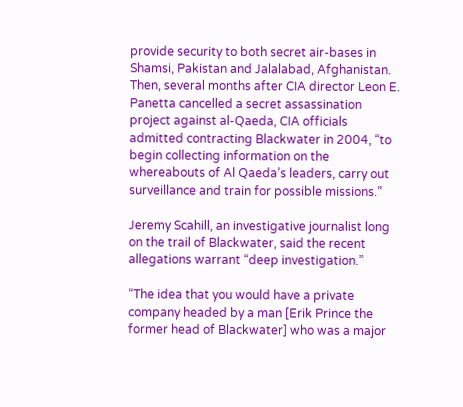provide security to both secret air-bases in Shamsi, Pakistan and Jalalabad, Afghanistan. Then, several months after CIA director Leon E. Panetta cancelled a secret assassination project against al-Qaeda, CIA officials admitted contracting Blackwater in 2004, “to begin collecting information on the whereabouts of Al Qaeda’s leaders, carry out surveillance and train for possible missions.”

Jeremy Scahill, an investigative journalist long on the trail of Blackwater, said the recent allegations warrant “deep investigation.”

“The idea that you would have a private company headed by a man [Erik Prince the former head of Blackwater] who was a major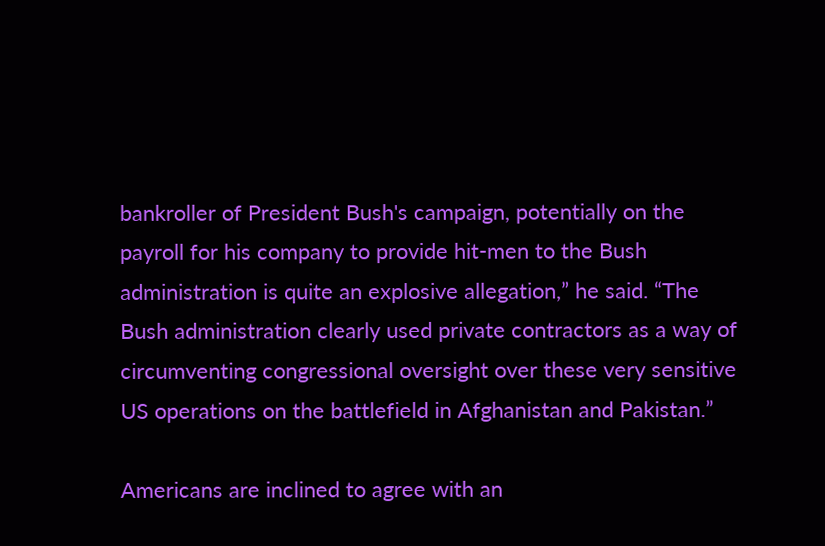bankroller of President Bush's campaign, potentially on the payroll for his company to provide hit-men to the Bush administration is quite an explosive allegation,” he said. “The Bush administration clearly used private contractors as a way of circumventing congressional oversight over these very sensitive US operations on the battlefield in Afghanistan and Pakistan.”

Americans are inclined to agree with an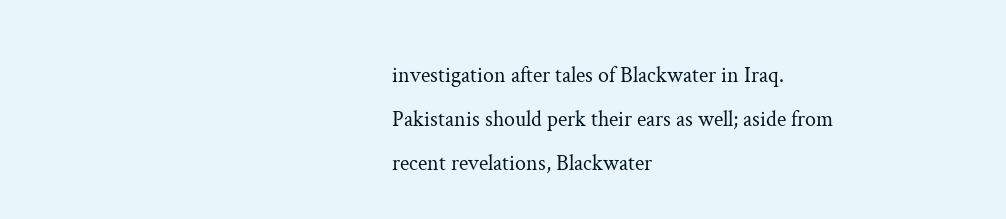investigation after tales of Blackwater in Iraq. Pakistanis should perk their ears as well; aside from recent revelations, Blackwater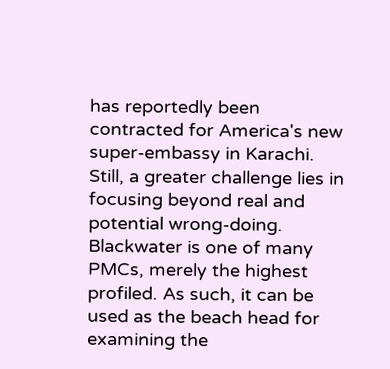has reportedly been contracted for America's new super-embassy in Karachi. Still, a greater challenge lies in focusing beyond real and potential wrong-doing. Blackwater is one of many PMCs, merely the highest profiled. As such, it can be used as the beach head for examining the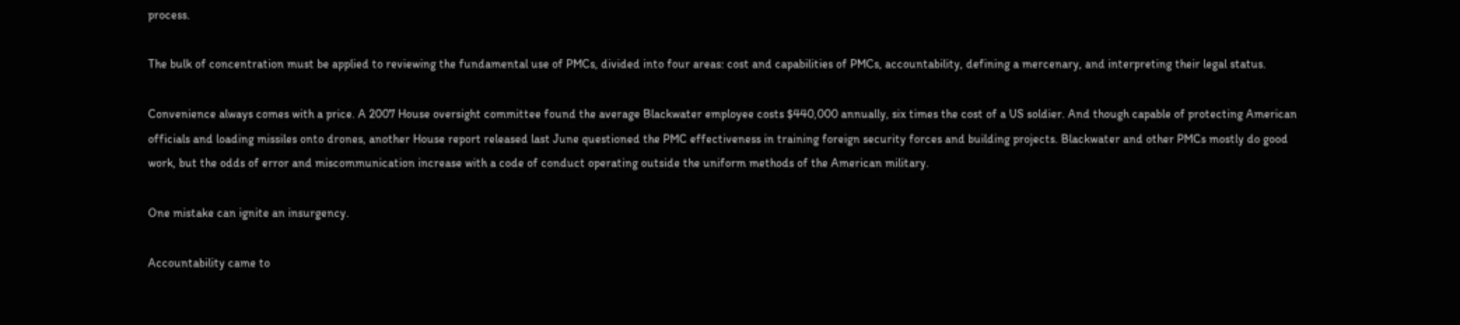process.

The bulk of concentration must be applied to reviewing the fundamental use of PMCs, divided into four areas: cost and capabilities of PMCs, accountability, defining a mercenary, and interpreting their legal status.

Convenience always comes with a price. A 2007 House oversight committee found the average Blackwater employee costs $440,000 annually, six times the cost of a US soldier. And though capable of protecting American officials and loading missiles onto drones, another House report released last June questioned the PMC effectiveness in training foreign security forces and building projects. Blackwater and other PMCs mostly do good work, but the odds of error and miscommunication increase with a code of conduct operating outside the uniform methods of the American military.

One mistake can ignite an insurgency.

Accountability came to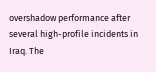overshadow performance after several high-profile incidents in Iraq. The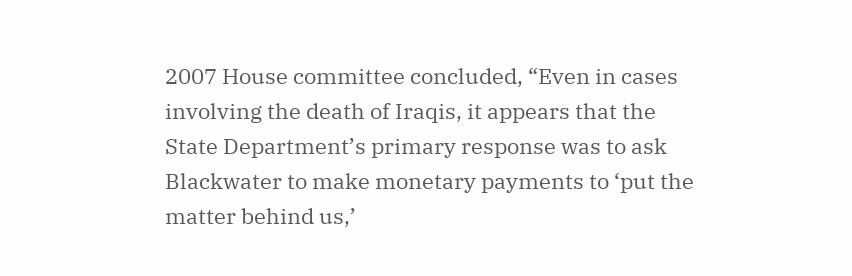2007 House committee concluded, “Even in cases involving the death of Iraqis, it appears that the State Department’s primary response was to ask Blackwater to make monetary payments to ‘put the matter behind us,’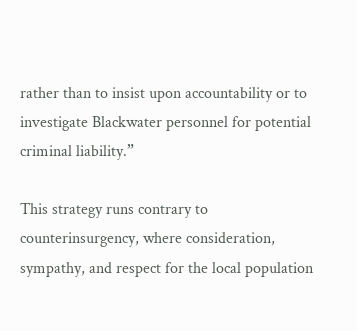rather than to insist upon accountability or to investigate Blackwater personnel for potential criminal liability.”

This strategy runs contrary to counterinsurgency, where consideration, sympathy, and respect for the local population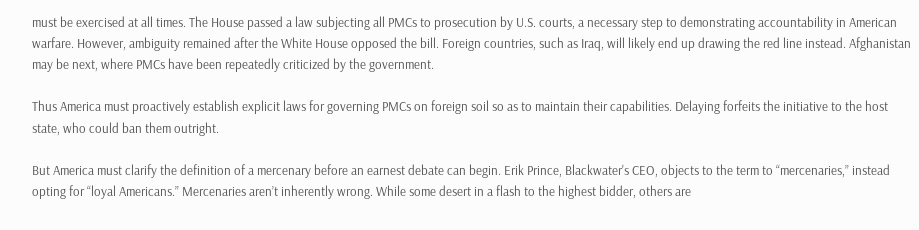must be exercised at all times. The House passed a law subjecting all PMCs to prosecution by U.S. courts, a necessary step to demonstrating accountability in American warfare. However, ambiguity remained after the White House opposed the bill. Foreign countries, such as Iraq, will likely end up drawing the red line instead. Afghanistan may be next, where PMCs have been repeatedly criticized by the government.

Thus America must proactively establish explicit laws for governing PMCs on foreign soil so as to maintain their capabilities. Delaying forfeits the initiative to the host state, who could ban them outright.

But America must clarify the definition of a mercenary before an earnest debate can begin. Erik Prince, Blackwater's CEO, objects to the term to “mercenaries,” instead opting for “loyal Americans.” Mercenaries aren’t inherently wrong. While some desert in a flash to the highest bidder, others are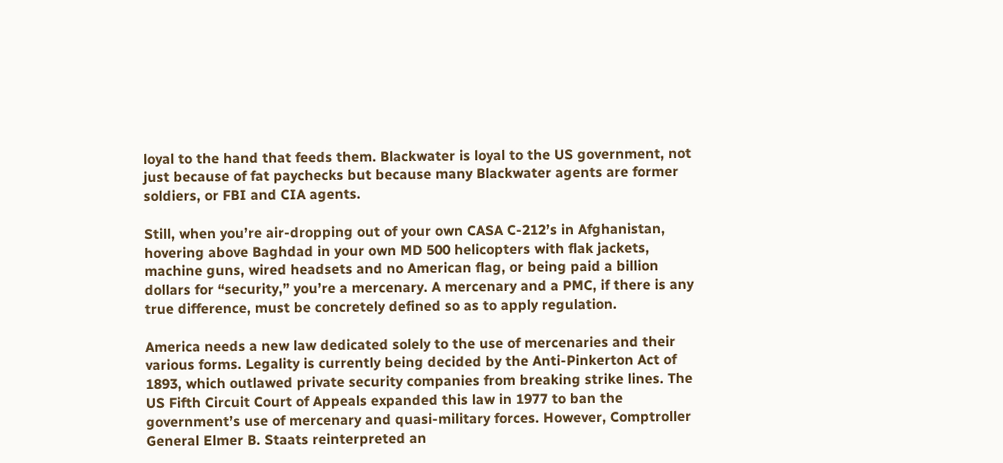loyal to the hand that feeds them. Blackwater is loyal to the US government, not just because of fat paychecks but because many Blackwater agents are former soldiers, or FBI and CIA agents.

Still, when you’re air-dropping out of your own CASA C-212’s in Afghanistan, hovering above Baghdad in your own MD 500 helicopters with flak jackets, machine guns, wired headsets and no American flag, or being paid a billion dollars for “security,” you’re a mercenary. A mercenary and a PMC, if there is any true difference, must be concretely defined so as to apply regulation.

America needs a new law dedicated solely to the use of mercenaries and their various forms. Legality is currently being decided by the Anti-Pinkerton Act of 1893, which outlawed private security companies from breaking strike lines. The US Fifth Circuit Court of Appeals expanded this law in 1977 to ban the government’s use of mercenary and quasi-military forces. However, Comptroller General Elmer B. Staats reinterpreted an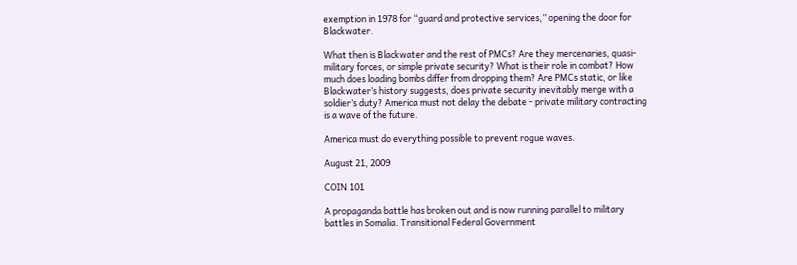exemption in 1978 for “guard and protective services,” opening the door for Blackwater.

What then is Blackwater and the rest of PMCs? Are they mercenaries, quasi-military forces, or simple private security? What is their role in combat? How much does loading bombs differ from dropping them? Are PMCs static, or like Blackwater’s history suggests, does private security inevitably merge with a soldier’s duty? America must not delay the debate - private military contracting is a wave of the future.

America must do everything possible to prevent rogue waves.

August 21, 2009

COIN 101

A propaganda battle has broken out and is now running parallel to military battles in Somalia. Transitional Federal Government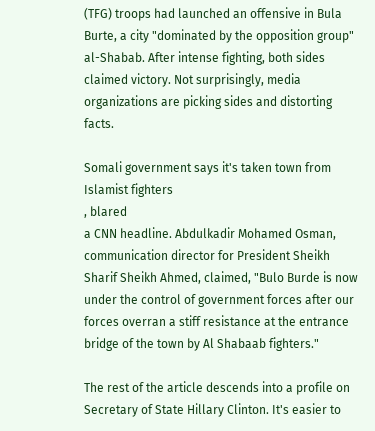(TFG) troops had launched an offensive in Bula Burte, a city "dominated by the opposition group" al-Shabab. After intense fighting, both sides claimed victory. Not surprisingly, media organizations are picking sides and distorting facts.

Somali government says it's taken town from Islamist fighters
, blared
a CNN headline. Abdulkadir Mohamed Osman, communication director for President Sheikh Sharif Sheikh Ahmed, claimed, "Bulo Burde is now under the control of government forces after our forces overran a stiff resistance at the entrance bridge of the town by Al Shabaab fighters."

The rest of the article descends into a profile on Secretary of State Hillary Clinton. It's easier to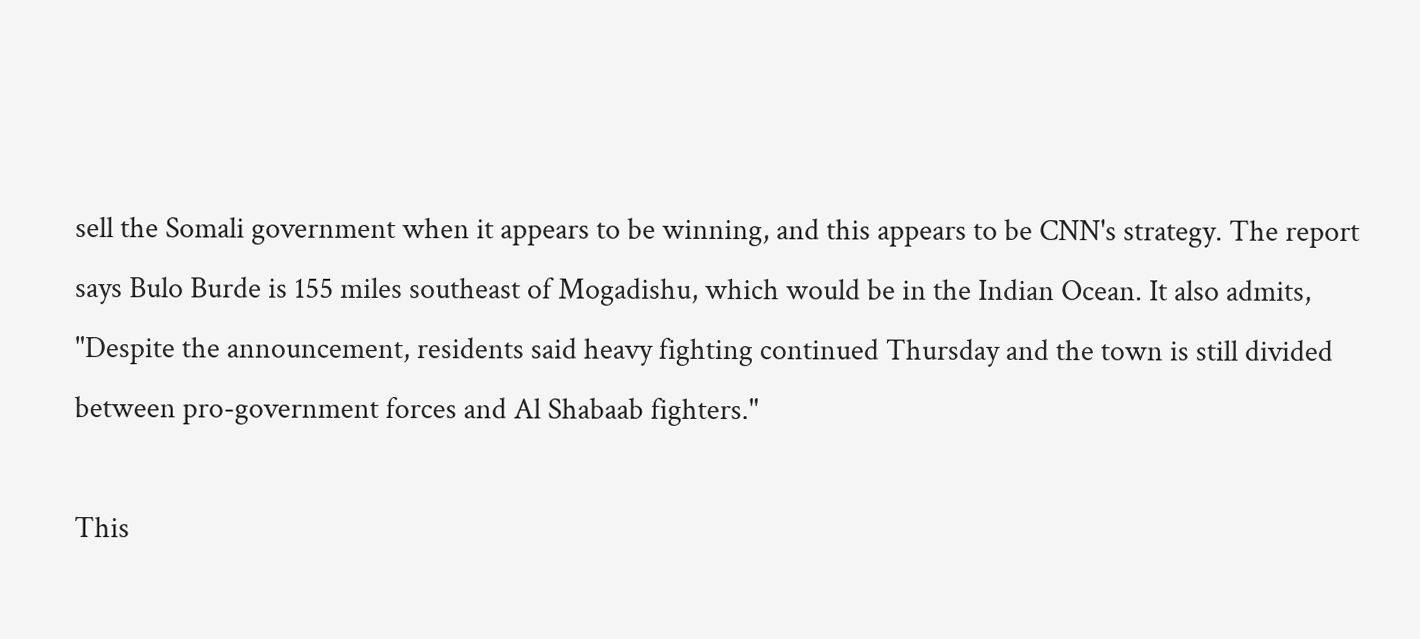sell the Somali government when it appears to be winning, and this appears to be CNN's strategy. The report says Bulo Burde is 155 miles southeast of Mogadishu, which would be in the Indian Ocean. It also admits, "Despite the announcement, residents said heavy fighting continued Thursday and the town is still divided between pro-government forces and Al Shabaab fighters."

This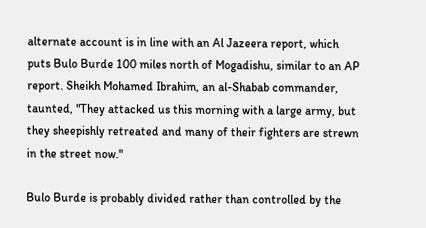alternate account is in line with an Al Jazeera report, which puts Bulo Burde 100 miles north of Mogadishu, similar to an AP report. Sheikh Mohamed Ibrahim, an al-Shabab commander, taunted, "They attacked us this morning with a large army, but they sheepishly retreated and many of their fighters are strewn in the street now."

Bulo Burde is probably divided rather than controlled by the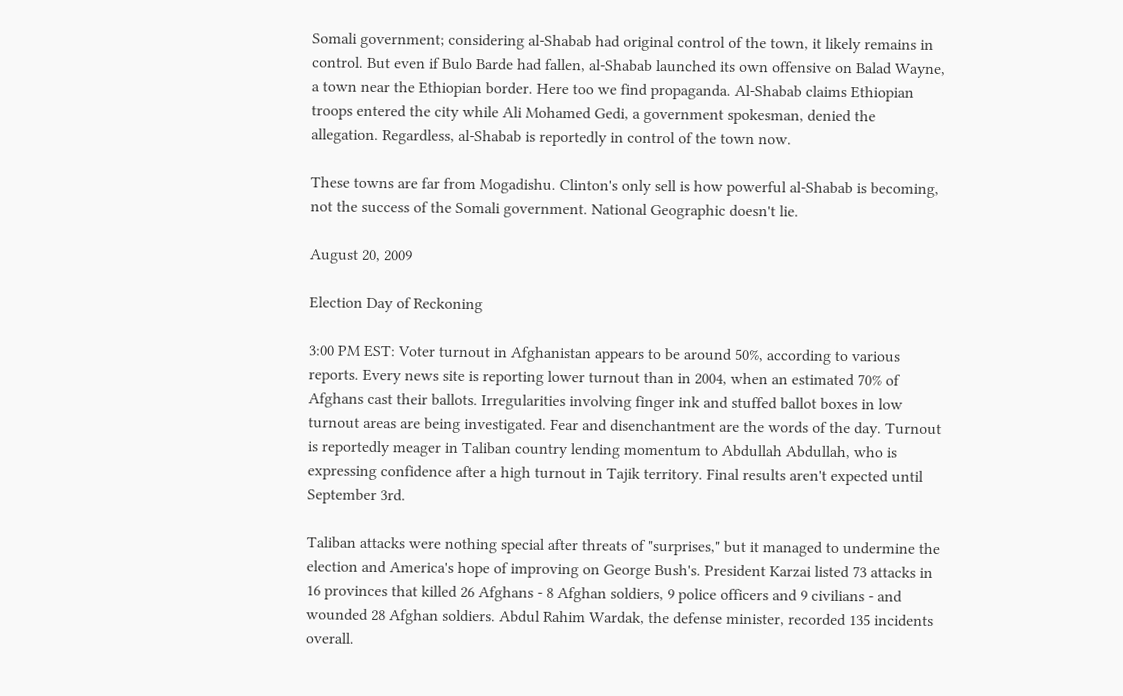Somali government; considering al-Shabab had original control of the town, it likely remains in control. But even if Bulo Barde had fallen, al-Shabab launched its own offensive on Balad Wayne, a town near the Ethiopian border. Here too we find propaganda. Al-Shabab claims Ethiopian troops entered the city while Ali Mohamed Gedi, a government spokesman, denied the allegation. Regardless, al-Shabab is reportedly in control of the town now.

These towns are far from Mogadishu. Clinton's only sell is how powerful al-Shabab is becoming, not the success of the Somali government. National Geographic doesn't lie.

August 20, 2009

Election Day of Reckoning

3:00 PM EST: Voter turnout in Afghanistan appears to be around 50%, according to various reports. Every news site is reporting lower turnout than in 2004, when an estimated 70% of Afghans cast their ballots. Irregularities involving finger ink and stuffed ballot boxes in low turnout areas are being investigated. Fear and disenchantment are the words of the day. Turnout is reportedly meager in Taliban country lending momentum to Abdullah Abdullah, who is expressing confidence after a high turnout in Tajik territory. Final results aren't expected until September 3rd.

Taliban attacks were nothing special after threats of "surprises," but it managed to undermine the election and America's hope of improving on George Bush's. President Karzai listed 73 attacks in 16 provinces that killed 26 Afghans - 8 Afghan soldiers, 9 police officers and 9 civilians - and wounded 28 Afghan soldiers. Abdul Rahim Wardak, the defense minister, recorded 135 incidents overall.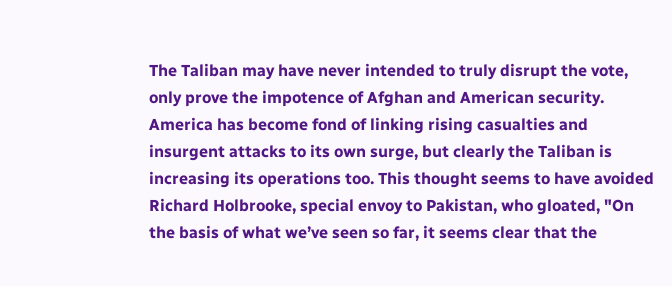The Taliban may have never intended to truly disrupt the vote, only prove the impotence of Afghan and American security. America has become fond of linking rising casualties and insurgent attacks to its own surge, but clearly the Taliban is increasing its operations too. This thought seems to have avoided Richard Holbrooke, special envoy to Pakistan, who gloated, "On the basis of what we’ve seen so far, it seems clear that the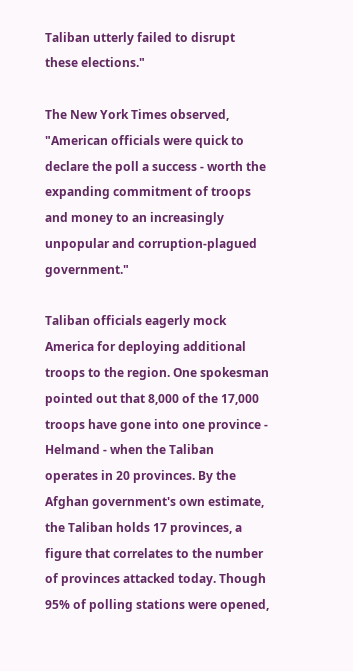Taliban utterly failed to disrupt these elections."

The New York Times observed, "American officials were quick to declare the poll a success - worth the expanding commitment of troops and money to an increasingly unpopular and corruption-plagued government."

Taliban officials eagerly mock America for deploying additional troops to the region. One spokesman pointed out that 8,000 of the 17,000 troops have gone into one province - Helmand - when the Taliban operates in 20 provinces. By the Afghan government's own estimate, the Taliban holds 17 provinces, a figure that correlates to the number of provinces attacked today. Though 95% of polling stations were opened,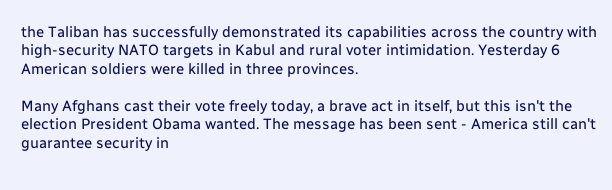the Taliban has successfully demonstrated its capabilities across the country with high-security NATO targets in Kabul and rural voter intimidation. Yesterday 6 American soldiers were killed in three provinces.

Many Afghans cast their vote freely today, a brave act in itself, but this isn't the election President Obama wanted. The message has been sent - America still can't guarantee security in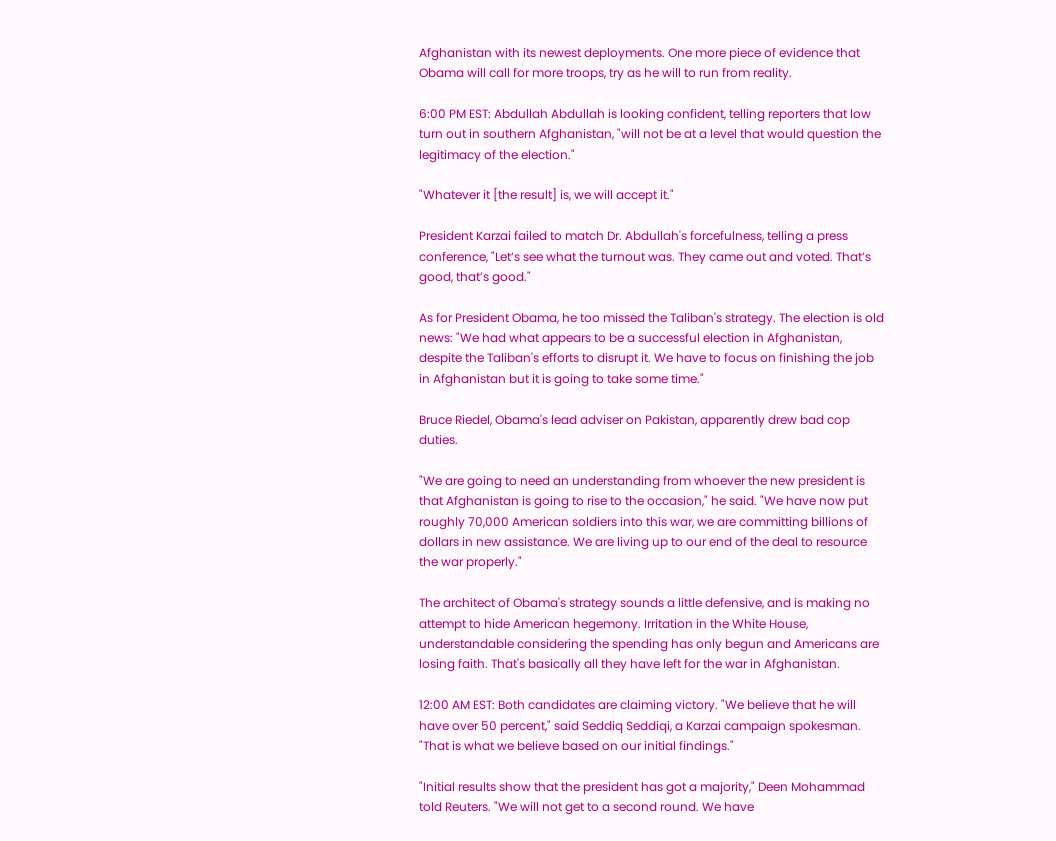Afghanistan with its newest deployments. One more piece of evidence that Obama will call for more troops, try as he will to run from reality.

6:00 PM EST: Abdullah Abdullah is looking confident, telling reporters that low turn out in southern Afghanistan, "will not be at a level that would question the legitimacy of the election."

"Whatever it [the result] is, we will accept it."

President Karzai failed to match Dr. Abdullah's forcefulness, telling a press conference, "Let’s see what the turnout was. They came out and voted. That’s good, that’s good."

As for President Obama, he too missed the Taliban's strategy. The election is old news: "We had what appears to be a successful election in Afghanistan, despite the Taliban's efforts to disrupt it. We have to focus on finishing the job in Afghanistan but it is going to take some time."

Bruce Riedel, Obama's lead adviser on Pakistan, apparently drew bad cop duties.

"We are going to need an understanding from whoever the new president is that Afghanistan is going to rise to the occasion," he said. "We have now put roughly 70,000 American soldiers into this war, we are committing billions of dollars in new assistance. We are living up to our end of the deal to resource the war properly."

The architect of Obama's strategy sounds a little defensive, and is making no attempt to hide American hegemony. Irritation in the White House, understandable considering the spending has only begun and Americans are losing faith. That's basically all they have left for the war in Afghanistan.

12:00 AM EST: Both candidates are claiming victory. "We believe that he will have over 50 percent," said Seddiq Seddiqi, a Karzai campaign spokesman. "That is what we believe based on our initial findings."

"Initial results show that the president has got a majority," Deen Mohammad told Reuters. "We will not get to a second round. We have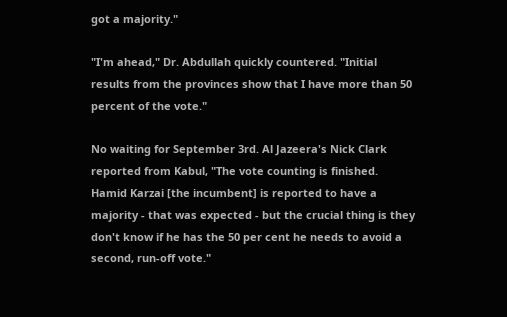got a majority."

"I'm ahead," Dr. Abdullah quickly countered. "Initial results from the provinces show that I have more than 50 percent of the vote."

No waiting for September 3rd. Al Jazeera's Nick Clark reported from Kabul, "The vote counting is finished. Hamid Karzai [the incumbent] is reported to have a majority - that was expected - but the crucial thing is they don't know if he has the 50 per cent he needs to avoid a second, run-off vote."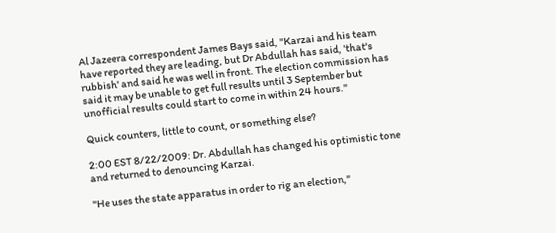Al Jazeera correspondent James Bays said, "Karzai and his team have reported they are leading, but Dr Abdullah has said, 'that's rubbish' and said he was well in front. The election commission has said it may be unable to get full results until 3 September but unofficial results could start to come in within 24 hours."

Quick counters, little to count, or something else?

2:00 EST 8/22/2009: Dr. Abdullah has changed his optimistic tone and returned to denouncing Karzai.

"He uses the state apparatus in order to rig an election,"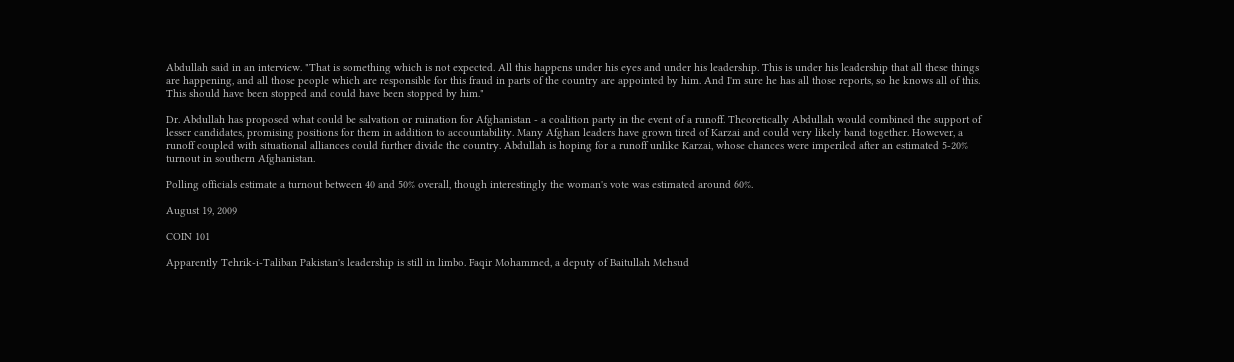Abdullah said in an interview. "That is something which is not expected. All this happens under his eyes and under his leadership. This is under his leadership that all these things are happening, and all those people which are responsible for this fraud in parts of the country are appointed by him. And I'm sure he has all those reports, so he knows all of this. This should have been stopped and could have been stopped by him."

Dr. Abdullah has proposed what could be salvation or ruination for Afghanistan - a coalition party in the event of a runoff. Theoretically Abdullah would combined the support of lesser candidates, promising positions for them in addition to accountability. Many Afghan leaders have grown tired of Karzai and could very likely band together. However, a runoff coupled with situational alliances could further divide the country. Abdullah is hoping for a runoff unlike Karzai, whose chances were imperiled after an estimated 5-20% turnout in southern Afghanistan.

Polling officials estimate a turnout between 40 and 50% overall, though interestingly the woman's vote was estimated around 60%.

August 19, 2009

COIN 101

Apparently Tehrik-i-Taliban Pakistan's leadership is still in limbo. Faqir Mohammed, a deputy of Baitullah Mehsud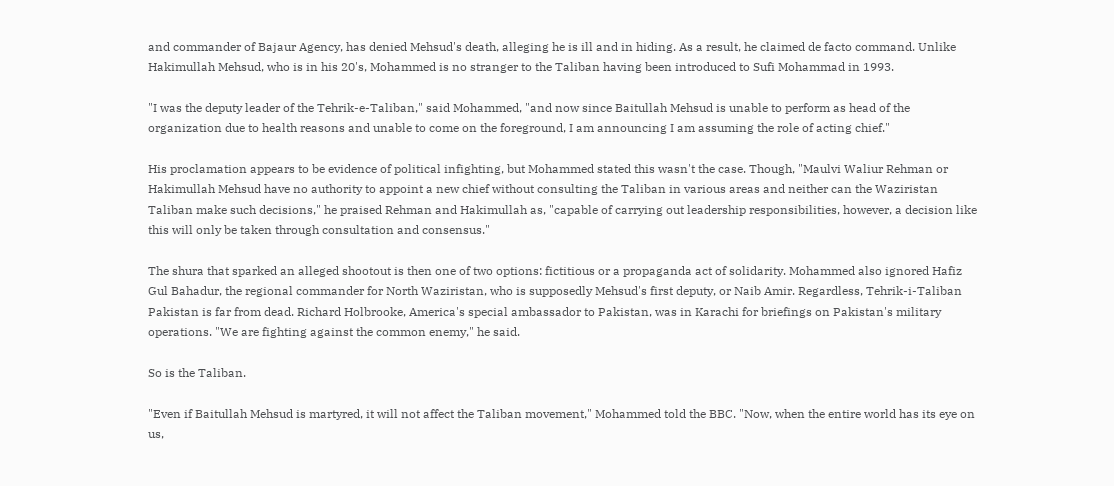and commander of Bajaur Agency, has denied Mehsud's death, alleging he is ill and in hiding. As a result, he claimed de facto command. Unlike Hakimullah Mehsud, who is in his 20's, Mohammed is no stranger to the Taliban having been introduced to Sufi Mohammad in 1993.

"I was the deputy leader of the Tehrik-e-Taliban," said Mohammed, "and now since Baitullah Mehsud is unable to perform as head of the organization due to health reasons and unable to come on the foreground, I am announcing I am assuming the role of acting chief."

His proclamation appears to be evidence of political infighting, but Mohammed stated this wasn't the case. Though, "Maulvi Waliur Rehman or Hakimullah Mehsud have no authority to appoint a new chief without consulting the Taliban in various areas and neither can the Waziristan Taliban make such decisions," he praised Rehman and Hakimullah as, "capable of carrying out leadership responsibilities, however, a decision like this will only be taken through consultation and consensus."

The shura that sparked an alleged shootout is then one of two options: fictitious or a propaganda act of solidarity. Mohammed also ignored Hafiz Gul Bahadur, the regional commander for North Waziristan, who is supposedly Mehsud's first deputy, or Naib Amir. Regardless, Tehrik-i-Taliban Pakistan is far from dead. Richard Holbrooke, America's special ambassador to Pakistan, was in Karachi for briefings on Pakistan's military operations. "We are fighting against the common enemy," he said.

So is the Taliban.

"Even if Baitullah Mehsud is martyred, it will not affect the Taliban movement," Mohammed told the BBC. "Now, when the entire world has its eye on us,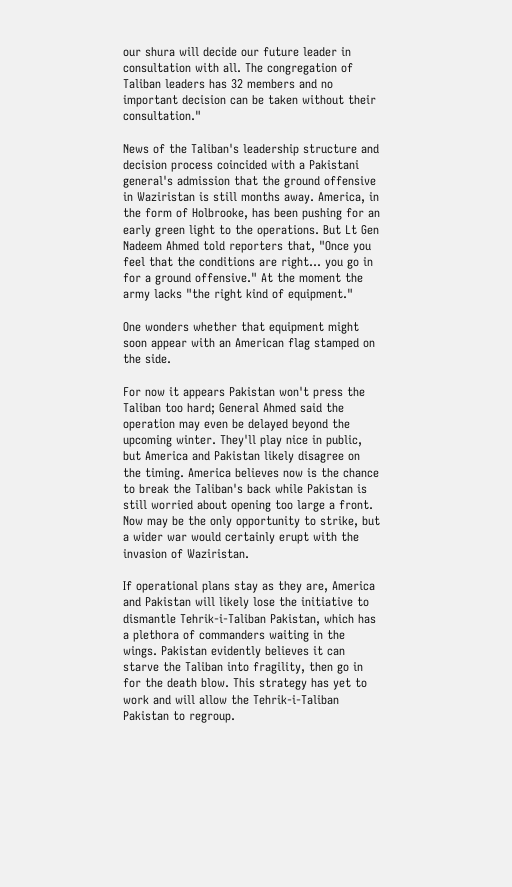our shura will decide our future leader in consultation with all. The congregation of Taliban leaders has 32 members and no important decision can be taken without their consultation."

News of the Taliban's leadership structure and decision process coincided with a Pakistani general's admission that the ground offensive in Waziristan is still months away. America, in the form of Holbrooke, has been pushing for an early green light to the operations. But Lt Gen Nadeem Ahmed told reporters that, "Once you feel that the conditions are right... you go in for a ground offensive." At the moment the army lacks "the right kind of equipment."

One wonders whether that equipment might soon appear with an American flag stamped on the side.

For now it appears Pakistan won't press the Taliban too hard; General Ahmed said the operation may even be delayed beyond the upcoming winter. They'll play nice in public, but America and Pakistan likely disagree on the timing. America believes now is the chance to break the Taliban's back while Pakistan is still worried about opening too large a front. Now may be the only opportunity to strike, but a wider war would certainly erupt with the invasion of Waziristan.

If operational plans stay as they are, America and Pakistan will likely lose the initiative to dismantle Tehrik-i-Taliban Pakistan, which has a plethora of commanders waiting in the wings. Pakistan evidently believes it can starve the Taliban into fragility, then go in for the death blow. This strategy has yet to work and will allow the Tehrik-i-Taliban Pakistan to regroup.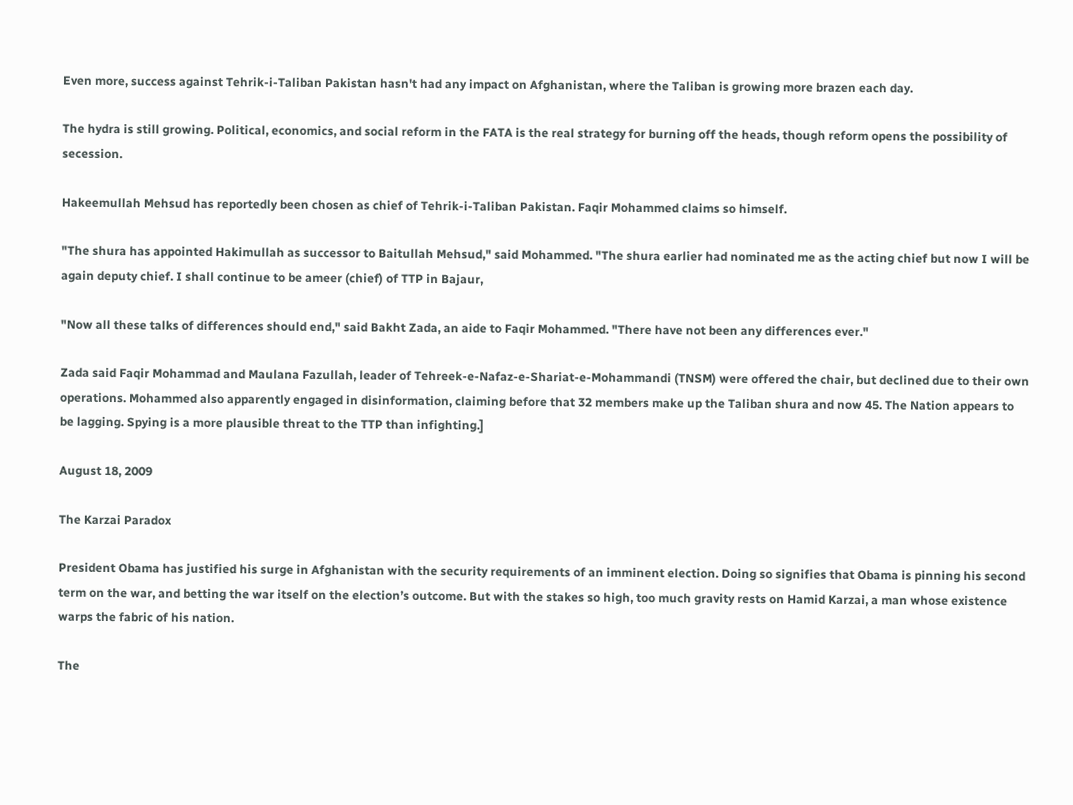Even more, success against Tehrik-i-Taliban Pakistan hasn't had any impact on Afghanistan, where the Taliban is growing more brazen each day.

The hydra is still growing. Political, economics, and social reform in the FATA is the real strategy for burning off the heads, though reform opens the possibility of secession.

Hakeemullah Mehsud has reportedly been chosen as chief of Tehrik-i-Taliban Pakistan. Faqir Mohammed claims so himself.

"The shura has appointed Hakimullah as successor to Baitullah Mehsud," said Mohammed. "The shura earlier had nominated me as the acting chief but now I will be again deputy chief. I shall continue to be ameer (chief) of TTP in Bajaur,

"Now all these talks of differences should end," said Bakht Zada, an aide to Faqir Mohammed. "There have not been any differences ever."

Zada said Faqir Mohammad and Maulana Fazullah, leader of Tehreek-e-Nafaz-e-Shariat-e-Mohammandi (TNSM) were offered the chair, but declined due to their own operations. Mohammed also apparently engaged in disinformation, claiming before that 32 members make up the Taliban shura and now 45. The Nation appears to be lagging. Spying is a more plausible threat to the TTP than infighting.]

August 18, 2009

The Karzai Paradox

President Obama has justified his surge in Afghanistan with the security requirements of an imminent election. Doing so signifies that Obama is pinning his second term on the war, and betting the war itself on the election’s outcome. But with the stakes so high, too much gravity rests on Hamid Karzai, a man whose existence warps the fabric of his nation.

The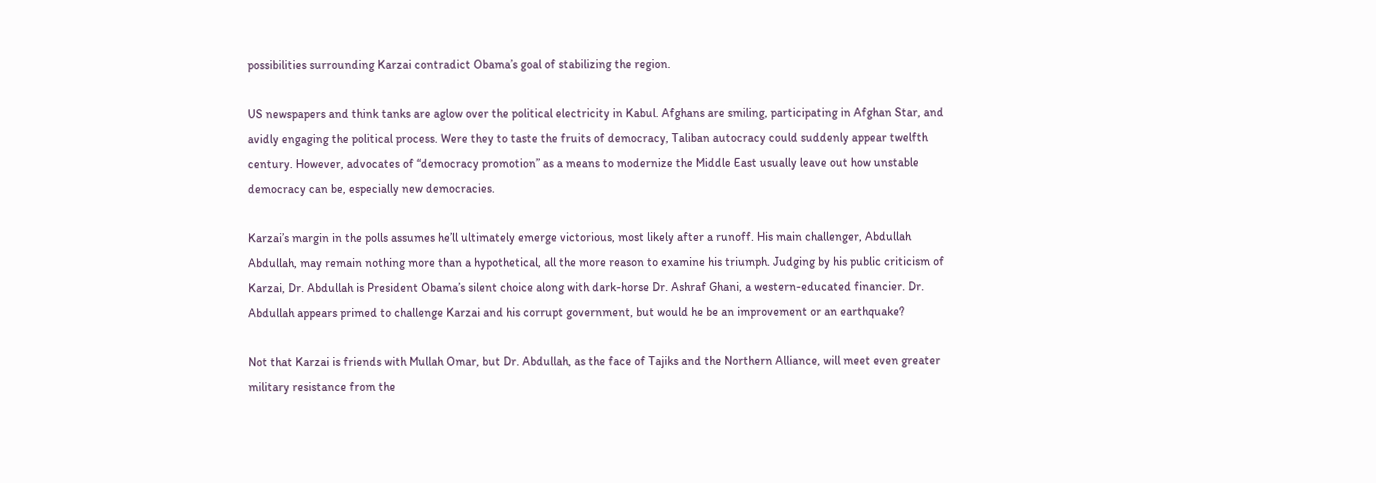possibilities surrounding Karzai contradict Obama’s goal of stabilizing the region.

US newspapers and think tanks are aglow over the political electricity in Kabul. Afghans are smiling, participating in Afghan Star, and avidly engaging the political process. Were they to taste the fruits of democracy, Taliban autocracy could suddenly appear twelfth century. However, advocates of “democracy promotion” as a means to modernize the Middle East usually leave out how unstable democracy can be, especially new democracies.

Karzai’s margin in the polls assumes he’ll ultimately emerge victorious, most likely after a runoff. His main challenger, Abdullah Abdullah, may remain nothing more than a hypothetical, all the more reason to examine his triumph. Judging by his public criticism of Karzai, Dr. Abdullah is President Obama’s silent choice along with dark-horse Dr. Ashraf Ghani, a western-educated financier. Dr. Abdullah appears primed to challenge Karzai and his corrupt government, but would he be an improvement or an earthquake?

Not that Karzai is friends with Mullah Omar, but Dr. Abdullah, as the face of Tajiks and the Northern Alliance, will meet even greater military resistance from the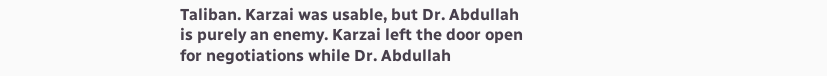Taliban. Karzai was usable, but Dr. Abdullah is purely an enemy. Karzai left the door open for negotiations while Dr. Abdullah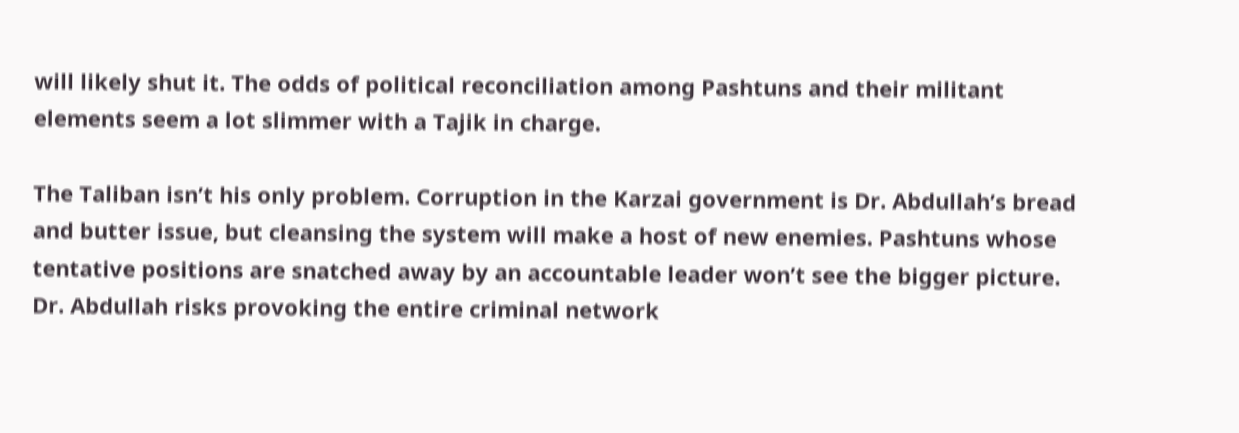will likely shut it. The odds of political reconciliation among Pashtuns and their militant elements seem a lot slimmer with a Tajik in charge.

The Taliban isn’t his only problem. Corruption in the Karzai government is Dr. Abdullah’s bread and butter issue, but cleansing the system will make a host of new enemies. Pashtuns whose tentative positions are snatched away by an accountable leader won’t see the bigger picture. Dr. Abdullah risks provoking the entire criminal network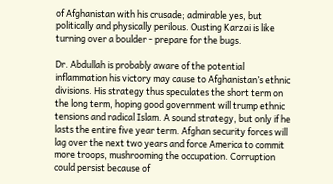of Afghanistan with his crusade; admirable yes, but politically and physically perilous. Ousting Karzai is like turning over a boulder - prepare for the bugs.

Dr. Abdullah is probably aware of the potential inflammation his victory may cause to Afghanistan’s ethnic divisions. His strategy thus speculates the short term on the long term, hoping good government will trump ethnic tensions and radical Islam. A sound strategy, but only if he lasts the entire five year term. Afghan security forces will lag over the next two years and force America to commit more troops, mushrooming the occupation. Corruption could persist because of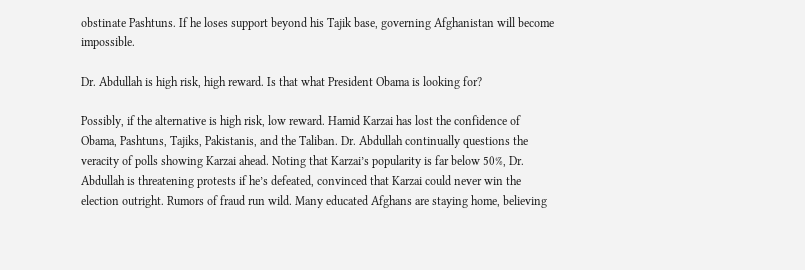obstinate Pashtuns. If he loses support beyond his Tajik base, governing Afghanistan will become impossible.

Dr. Abdullah is high risk, high reward. Is that what President Obama is looking for?

Possibly, if the alternative is high risk, low reward. Hamid Karzai has lost the confidence of Obama, Pashtuns, Tajiks, Pakistanis, and the Taliban. Dr. Abdullah continually questions the veracity of polls showing Karzai ahead. Noting that Karzai’s popularity is far below 50%, Dr. Abdullah is threatening protests if he’s defeated, convinced that Karzai could never win the election outright. Rumors of fraud run wild. Many educated Afghans are staying home, believing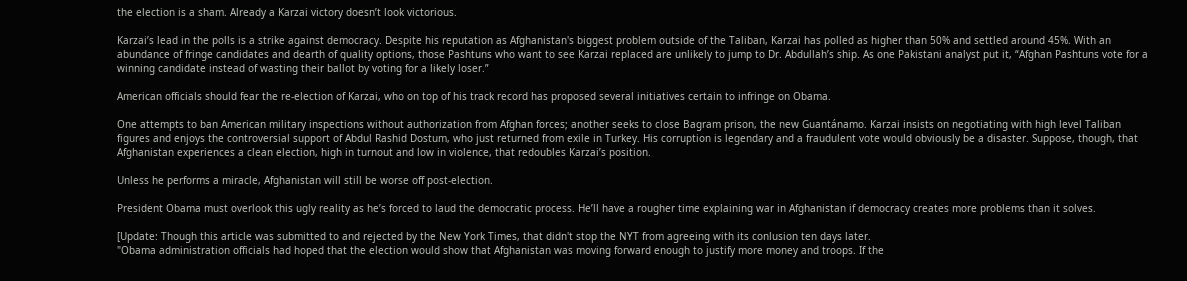the election is a sham. Already a Karzai victory doesn’t look victorious.

Karzai’s lead in the polls is a strike against democracy. Despite his reputation as Afghanistan's biggest problem outside of the Taliban, Karzai has polled as higher than 50% and settled around 45%. With an abundance of fringe candidates and dearth of quality options, those Pashtuns who want to see Karzai replaced are unlikely to jump to Dr. Abdullah’s ship. As one Pakistani analyst put it, “Afghan Pashtuns vote for a winning candidate instead of wasting their ballot by voting for a likely loser.”

American officials should fear the re-election of Karzai, who on top of his track record has proposed several initiatives certain to infringe on Obama.

One attempts to ban American military inspections without authorization from Afghan forces; another seeks to close Bagram prison, the new Guantánamo. Karzai insists on negotiating with high level Taliban figures and enjoys the controversial support of Abdul Rashid Dostum, who just returned from exile in Turkey. His corruption is legendary and a fraudulent vote would obviously be a disaster. Suppose, though, that Afghanistan experiences a clean election, high in turnout and low in violence, that redoubles Karzai’s position.

Unless he performs a miracle, Afghanistan will still be worse off post-election.

President Obama must overlook this ugly reality as he’s forced to laud the democratic process. He’ll have a rougher time explaining war in Afghanistan if democracy creates more problems than it solves.

[Update: Though this article was submitted to and rejected by the New York Times, that didn't stop the NYT from agreeing with its conlusion ten days later.
"Obama administration officials had hoped that the election would show that Afghanistan was moving forward enough to justify more money and troops. If the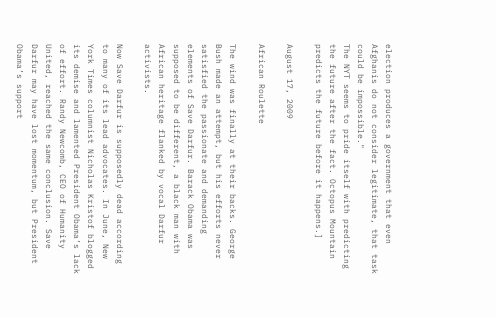election produces a government that even Afghanis do not consider legitimate, that task could be impossible."
The NYT seems to pride itself with predicting the future after the fact. Octopus Mountain predicts the future before it happens.]

August 17, 2009

African Roulette

The wind was finally at their backs. George Bush made an attempt, but his efforts never satisfied the passionate and demanding elements of Save Darfur. Barack Obama was supposed to be different, a black man with African heritage flanked by vocal Darfur activists.

Now Save Darfur is supposedly dead according to many of its lead advocates. In June, New York Times columnist Nicholas Kristof blogged its demise and lamented President Obama’s lack of effort. Randy Newcomb, CEO of Humanity United, reached the same conclusion. Save Darfur may have lost momentum, but President Obama’s support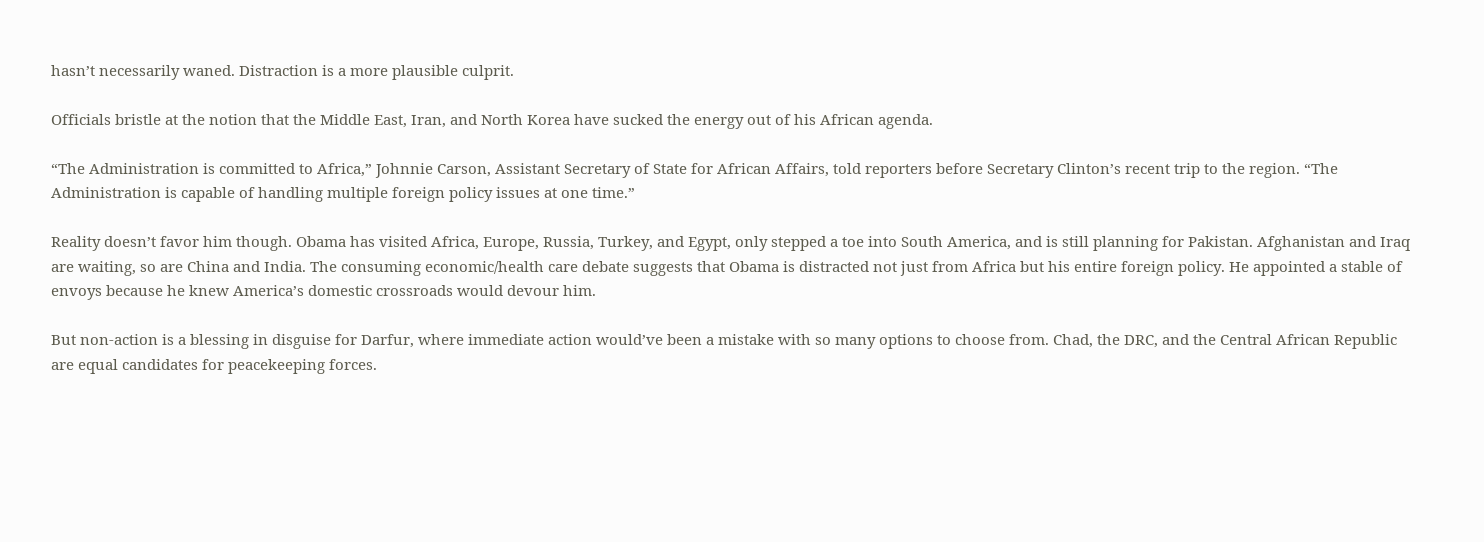hasn’t necessarily waned. Distraction is a more plausible culprit.

Officials bristle at the notion that the Middle East, Iran, and North Korea have sucked the energy out of his African agenda.

“The Administration is committed to Africa,” Johnnie Carson, Assistant Secretary of State for African Affairs, told reporters before Secretary Clinton’s recent trip to the region. “The Administration is capable of handling multiple foreign policy issues at one time.”

Reality doesn’t favor him though. Obama has visited Africa, Europe, Russia, Turkey, and Egypt, only stepped a toe into South America, and is still planning for Pakistan. Afghanistan and Iraq are waiting, so are China and India. The consuming economic/health care debate suggests that Obama is distracted not just from Africa but his entire foreign policy. He appointed a stable of envoys because he knew America’s domestic crossroads would devour him.

But non-action is a blessing in disguise for Darfur, where immediate action would’ve been a mistake with so many options to choose from. Chad, the DRC, and the Central African Republic are equal candidates for peacekeeping forces.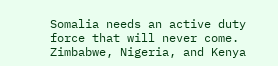Somalia needs an active duty force that will never come. Zimbabwe, Nigeria, and Kenya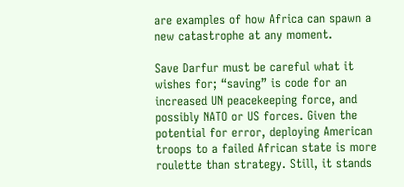are examples of how Africa can spawn a new catastrophe at any moment.

Save Darfur must be careful what it wishes for; “saving” is code for an increased UN peacekeeping force, and possibly NATO or US forces. Given the potential for error, deploying American troops to a failed African state is more roulette than strategy. Still, it stands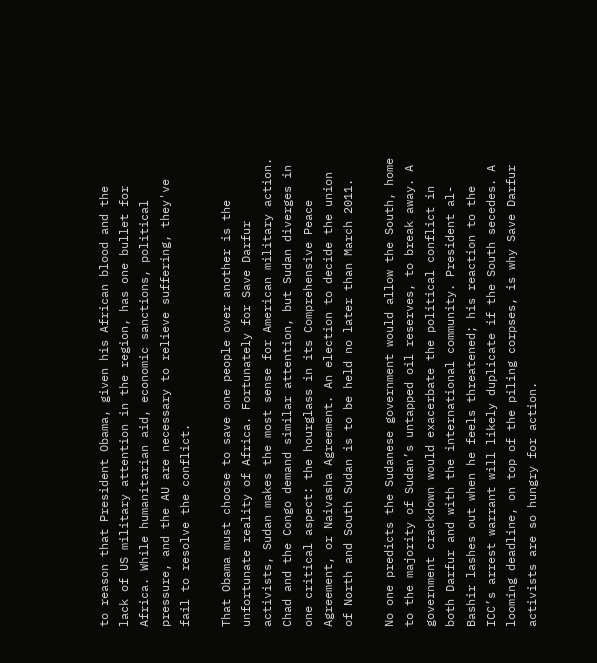to reason that President Obama, given his African blood and the lack of US military attention in the region, has one bullet for Africa. While humanitarian aid, economic sanctions, political pressure, and the AU are necessary to relieve suffering, they've fail to resolve the conflict.

That Obama must choose to save one people over another is the unfortunate reality of Africa. Fortunately for Save Darfur activists, Sudan makes the most sense for American military action. Chad and the Congo demand similar attention, but Sudan diverges in one critical aspect: the hourglass in its Comprehensive Peace Agreement, or Naivasha Agreement. An election to decide the union of North and South Sudan is to be held no later than March 2011.

No one predicts the Sudanese government would allow the South, home to the majority of Sudan’s untapped oil reserves, to break away. A government crackdown would exacerbate the political conflict in both Darfur and with the international community. President al-Bashir lashes out when he feels threatened; his reaction to the ICC’s arrest warrant will likely duplicate if the South secedes. A looming deadline, on top of the piling corpses, is why Save Darfur activists are so hungry for action.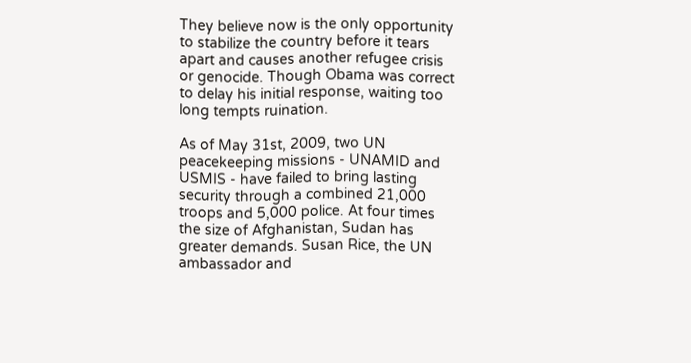They believe now is the only opportunity to stabilize the country before it tears apart and causes another refugee crisis or genocide. Though Obama was correct to delay his initial response, waiting too long tempts ruination.

As of May 31st, 2009, two UN peacekeeping missions - UNAMID and USMIS - have failed to bring lasting security through a combined 21,000 troops and 5,000 police. At four times the size of Afghanistan, Sudan has greater demands. Susan Rice, the UN ambassador and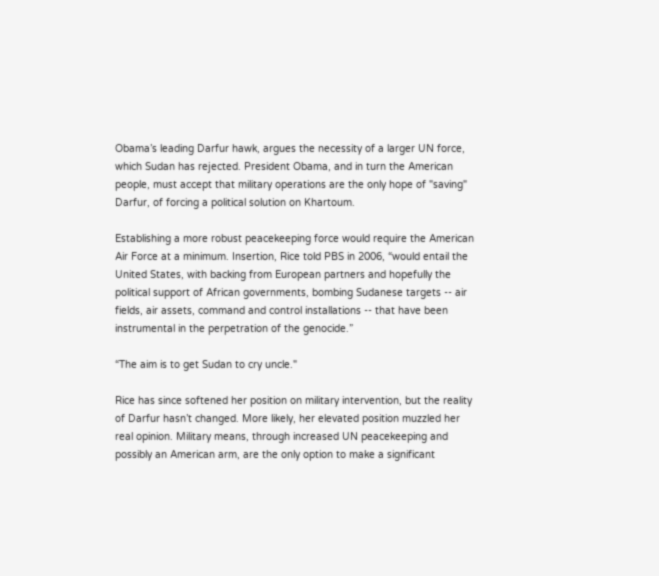Obama’s leading Darfur hawk, argues the necessity of a larger UN force, which Sudan has rejected. President Obama, and in turn the American people, must accept that military operations are the only hope of "saving" Darfur, of forcing a political solution on Khartoum.

Establishing a more robust peacekeeping force would require the American Air Force at a minimum. Insertion, Rice told PBS in 2006, “would entail the United States, with backing from European partners and hopefully the political support of African governments, bombing Sudanese targets -- air fields, air assets, command and control installations -- that have been instrumental in the perpetration of the genocide.”

“The aim is to get Sudan to cry uncle."

Rice has since softened her position on military intervention, but the reality of Darfur hasn’t changed. More likely, her elevated position muzzled her real opinion. Military means, through increased UN peacekeeping and possibly an American arm, are the only option to make a significant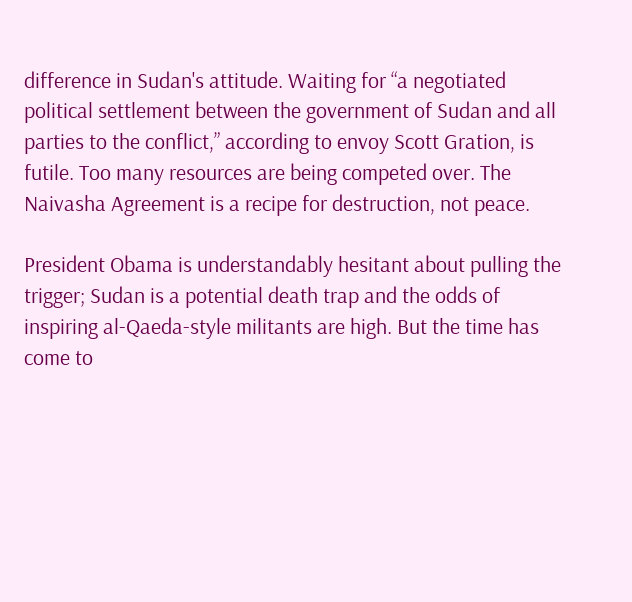difference in Sudan's attitude. Waiting for “a negotiated political settlement between the government of Sudan and all parties to the conflict,” according to envoy Scott Gration, is futile. Too many resources are being competed over. The Naivasha Agreement is a recipe for destruction, not peace.

President Obama is understandably hesitant about pulling the trigger; Sudan is a potential death trap and the odds of inspiring al-Qaeda-style militants are high. But the time has come to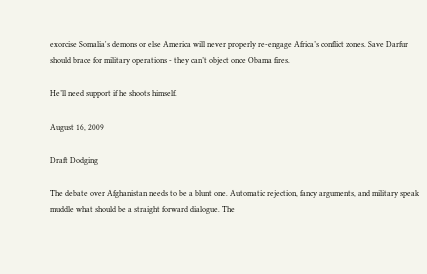exorcise Somalia's demons or else America will never properly re-engage Africa’s conflict zones. Save Darfur should brace for military operations - they can’t object once Obama fires.

He’ll need support if he shoots himself.

August 16, 2009

Draft Dodging

The debate over Afghanistan needs to be a blunt one. Automatic rejection, fancy arguments, and military speak muddle what should be a straight forward dialogue. The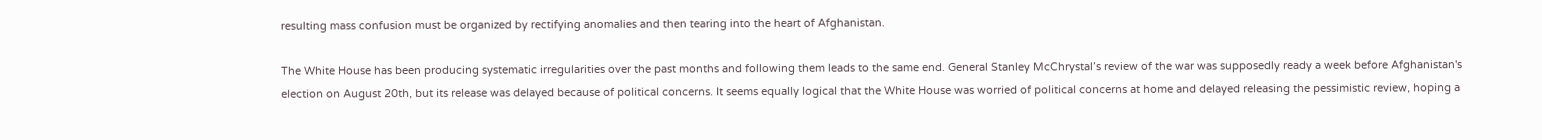resulting mass confusion must be organized by rectifying anomalies and then tearing into the heart of Afghanistan.

The White House has been producing systematic irregularities over the past months and following them leads to the same end. General Stanley McChrystal’s review of the war was supposedly ready a week before Afghanistan's election on August 20th, but its release was delayed because of political concerns. It seems equally logical that the White House was worried of political concerns at home and delayed releasing the pessimistic review, hoping a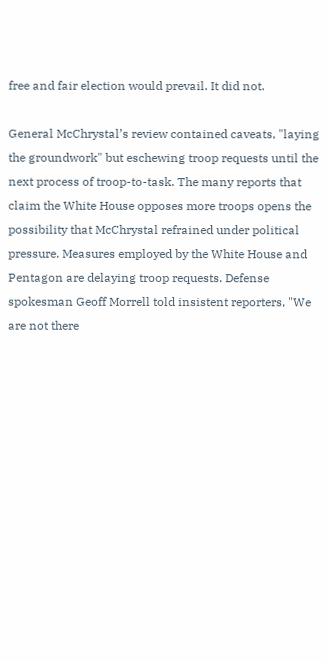free and fair election would prevail. It did not.

General McChrystal’s review contained caveats, "laying the groundwork" but eschewing troop requests until the next process of troop-to-task. The many reports that claim the White House opposes more troops opens the possibility that McChrystal refrained under political pressure. Measures employed by the White House and Pentagon are delaying troop requests. Defense spokesman Geoff Morrell told insistent reporters, "We are not there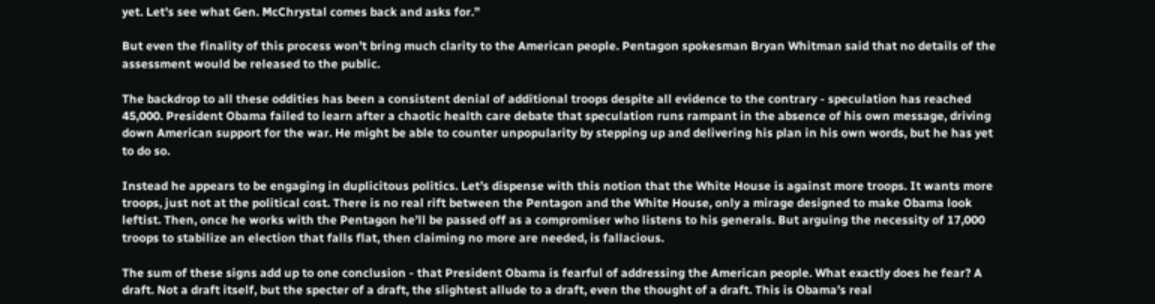yet. Let's see what Gen. McChrystal comes back and asks for.”

But even the finality of this process won’t bring much clarity to the American people. Pentagon spokesman Bryan Whitman said that no details of the assessment would be released to the public.

The backdrop to all these oddities has been a consistent denial of additional troops despite all evidence to the contrary - speculation has reached 45,000. President Obama failed to learn after a chaotic health care debate that speculation runs rampant in the absence of his own message, driving down American support for the war. He might be able to counter unpopularity by stepping up and delivering his plan in his own words, but he has yet to do so.

Instead he appears to be engaging in duplicitous politics. Let’s dispense with this notion that the White House is against more troops. It wants more troops, just not at the political cost. There is no real rift between the Pentagon and the White House, only a mirage designed to make Obama look leftist. Then, once he works with the Pentagon he’ll be passed off as a compromiser who listens to his generals. But arguing the necessity of 17,000 troops to stabilize an election that falls flat, then claiming no more are needed, is fallacious.

The sum of these signs add up to one conclusion - that President Obama is fearful of addressing the American people. What exactly does he fear? A draft. Not a draft itself, but the specter of a draft, the slightest allude to a draft, even the thought of a draft. This is Obama’s real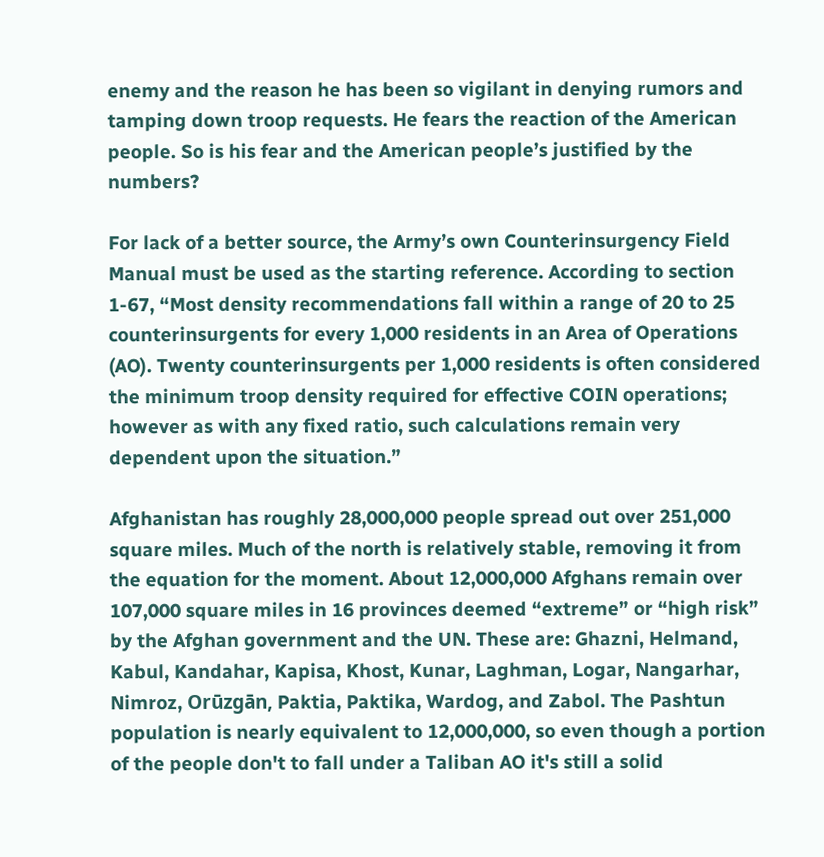enemy and the reason he has been so vigilant in denying rumors and tamping down troop requests. He fears the reaction of the American people. So is his fear and the American people’s justified by the numbers?

For lack of a better source, the Army’s own Counterinsurgency Field Manual must be used as the starting reference. According to section 1-67, “Most density recommendations fall within a range of 20 to 25 counterinsurgents for every 1,000 residents in an Area of Operations (AO). Twenty counterinsurgents per 1,000 residents is often considered the minimum troop density required for effective COIN operations; however as with any fixed ratio, such calculations remain very dependent upon the situation.”

Afghanistan has roughly 28,000,000 people spread out over 251,000 square miles. Much of the north is relatively stable, removing it from the equation for the moment. About 12,000,000 Afghans remain over 107,000 square miles in 16 provinces deemed “extreme” or “high risk” by the Afghan government and the UN. These are: Ghazni, Helmand, Kabul, Kandahar, Kapisa, Khost, Kunar, Laghman, Logar, Nangarhar, Nimroz, Orūzgān, Paktia, Paktika, Wardog, and Zabol. The Pashtun population is nearly equivalent to 12,000,000, so even though a portion of the people don't to fall under a Taliban AO it's still a solid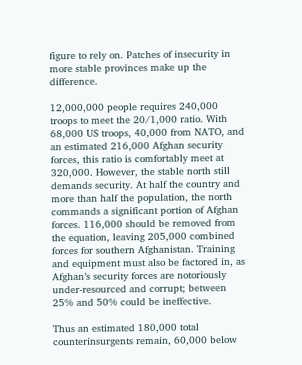figure to rely on. Patches of insecurity in more stable provinces make up the difference.

12,000,000 people requires 240,000 troops to meet the 20/1,000 ratio. With 68,000 US troops, 40,000 from NATO, and an estimated 216,000 Afghan security forces, this ratio is comfortably meet at 320,000. However, the stable north still demands security. At half the country and more than half the population, the north commands a significant portion of Afghan forces. 116,000 should be removed from the equation, leaving 205,000 combined forces for southern Afghanistan. Training and equipment must also be factored in, as Afghan’s security forces are notoriously under-resourced and corrupt; between 25% and 50% could be ineffective.

Thus an estimated 180,000 total counterinsurgents remain, 60,000 below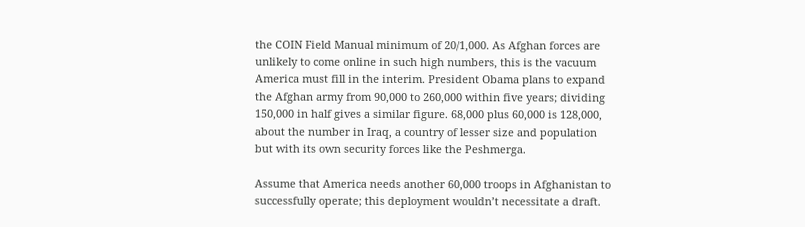the COIN Field Manual minimum of 20/1,000. As Afghan forces are unlikely to come online in such high numbers, this is the vacuum America must fill in the interim. President Obama plans to expand the Afghan army from 90,000 to 260,000 within five years; dividing 150,000 in half gives a similar figure. 68,000 plus 60,000 is 128,000, about the number in Iraq, a country of lesser size and population but with its own security forces like the Peshmerga.

Assume that America needs another 60,000 troops in Afghanistan to successfully operate; this deployment wouldn’t necessitate a draft.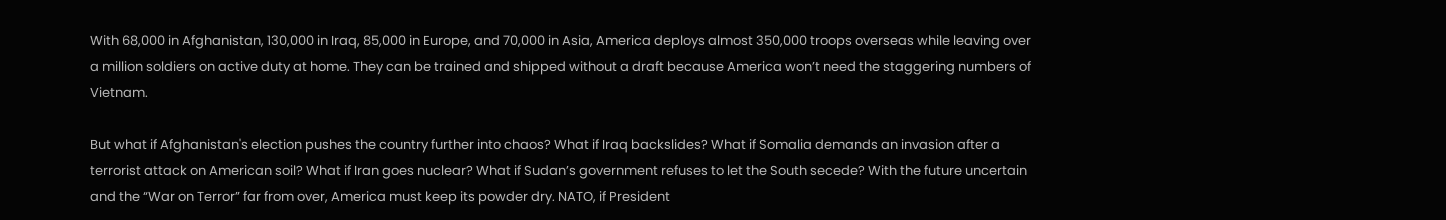With 68,000 in Afghanistan, 130,000 in Iraq, 85,000 in Europe, and 70,000 in Asia, America deploys almost 350,000 troops overseas while leaving over a million soldiers on active duty at home. They can be trained and shipped without a draft because America won’t need the staggering numbers of Vietnam.

But what if Afghanistan's election pushes the country further into chaos? What if Iraq backslides? What if Somalia demands an invasion after a terrorist attack on American soil? What if Iran goes nuclear? What if Sudan’s government refuses to let the South secede? With the future uncertain and the “War on Terror” far from over, America must keep its powder dry. NATO, if President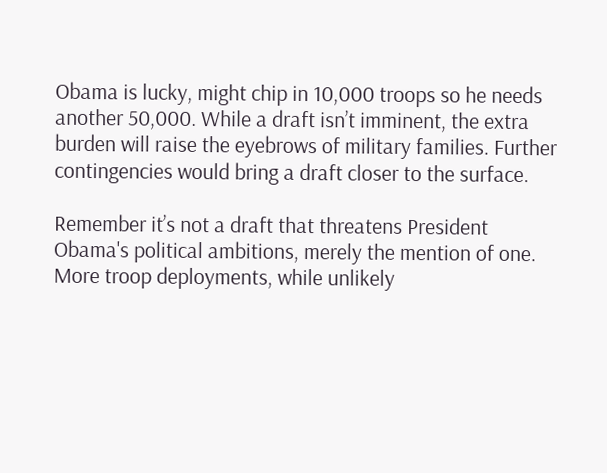Obama is lucky, might chip in 10,000 troops so he needs another 50,000. While a draft isn’t imminent, the extra burden will raise the eyebrows of military families. Further contingencies would bring a draft closer to the surface.

Remember it’s not a draft that threatens President Obama's political ambitions, merely the mention of one. More troop deployments, while unlikely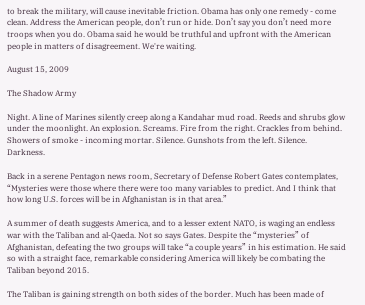to break the military, will cause inevitable friction. Obama has only one remedy - come clean. Address the American people, don’t run or hide. Don’t say you don’t need more troops when you do. Obama said he would be truthful and upfront with the American people in matters of disagreement. We're waiting.

August 15, 2009

The Shadow Army

Night. A line of Marines silently creep along a Kandahar mud road. Reeds and shrubs glow under the moonlight. An explosion. Screams. Fire from the right. Crackles from behind. Showers of smoke - incoming mortar. Silence. Gunshots from the left. Silence. Darkness.

Back in a serene Pentagon news room, Secretary of Defense Robert Gates contemplates, “Mysteries were those where there were too many variables to predict. And I think that how long U.S. forces will be in Afghanistan is in that area.”

A summer of death suggests America, and to a lesser extent NATO, is waging an endless war with the Taliban and al-Qaeda. Not so says Gates. Despite the “mysteries” of Afghanistan, defeating the two groups will take “a couple years” in his estimation. He said so with a straight face, remarkable considering America will likely be combating the Taliban beyond 2015.

The Taliban is gaining strength on both sides of the border. Much has been made of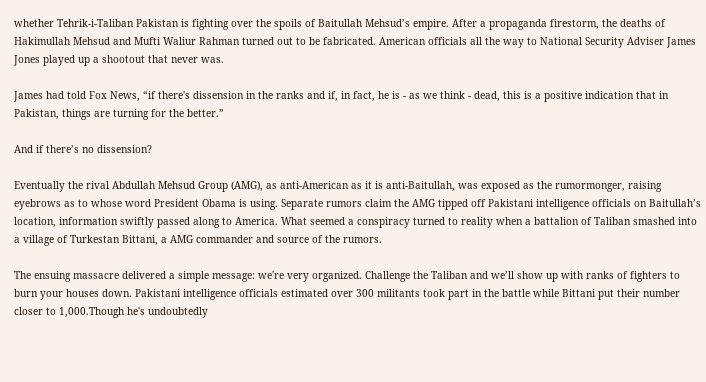whether Tehrik-i-Taliban Pakistan is fighting over the spoils of Baitullah Mehsud’s empire. After a propaganda firestorm, the deaths of Hakimullah Mehsud and Mufti Waliur Rahman turned out to be fabricated. American officials all the way to National Security Adviser James Jones played up a shootout that never was.

James had told Fox News, “if there's dissension in the ranks and if, in fact, he is - as we think - dead, this is a positive indication that in Pakistan, things are turning for the better.”

And if there’s no dissension?

Eventually the rival Abdullah Mehsud Group (AMG), as anti-American as it is anti-Baitullah, was exposed as the rumormonger, raising eyebrows as to whose word President Obama is using. Separate rumors claim the AMG tipped off Pakistani intelligence officials on Baitullah’s location, information swiftly passed along to America. What seemed a conspiracy turned to reality when a battalion of Taliban smashed into a village of Turkestan Bittani, a AMG commander and source of the rumors.

The ensuing massacre delivered a simple message: we're very organized. Challenge the Taliban and we’ll show up with ranks of fighters to burn your houses down. Pakistani intelligence officials estimated over 300 militants took part in the battle while Bittani put their number closer to 1,000.Though he's undoubtedly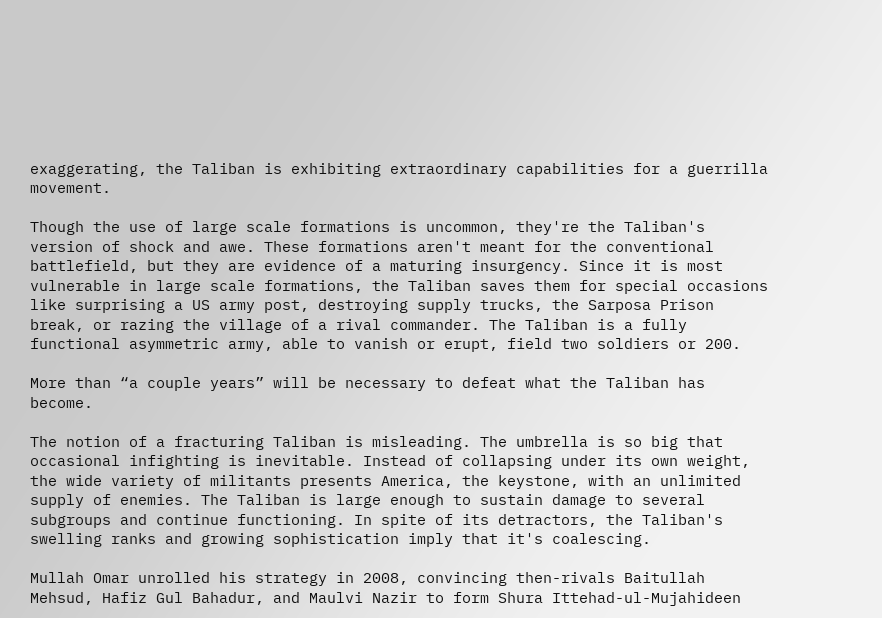exaggerating, the Taliban is exhibiting extraordinary capabilities for a guerrilla movement.

Though the use of large scale formations is uncommon, they're the Taliban's version of shock and awe. These formations aren't meant for the conventional battlefield, but they are evidence of a maturing insurgency. Since it is most vulnerable in large scale formations, the Taliban saves them for special occasions like surprising a US army post, destroying supply trucks, the Sarposa Prison break, or razing the village of a rival commander. The Taliban is a fully functional asymmetric army, able to vanish or erupt, field two soldiers or 200.

More than “a couple years” will be necessary to defeat what the Taliban has become.

The notion of a fracturing Taliban is misleading. The umbrella is so big that occasional infighting is inevitable. Instead of collapsing under its own weight, the wide variety of militants presents America, the keystone, with an unlimited supply of enemies. The Taliban is large enough to sustain damage to several subgroups and continue functioning. In spite of its detractors, the Taliban's swelling ranks and growing sophistication imply that it's coalescing.

Mullah Omar unrolled his strategy in 2008, convincing then-rivals Baitullah Mehsud, Hafiz Gul Bahadur, and Maulvi Nazir to form Shura Ittehad-ul-Mujahideen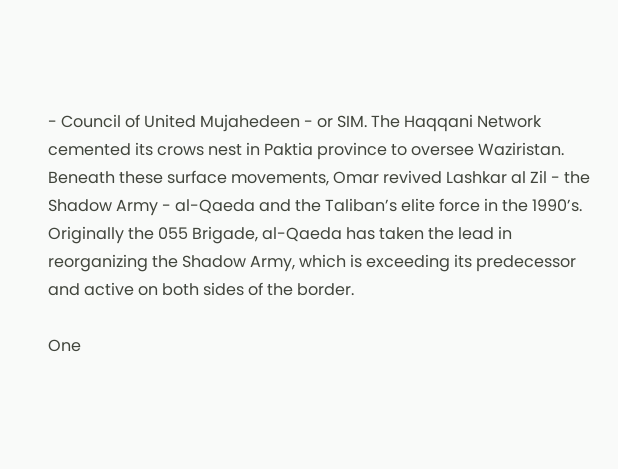- Council of United Mujahedeen - or SIM. The Haqqani Network cemented its crows nest in Paktia province to oversee Waziristan. Beneath these surface movements, Omar revived Lashkar al Zil - the Shadow Army - al-Qaeda and the Taliban’s elite force in the 1990’s. Originally the 055 Brigade, al-Qaeda has taken the lead in reorganizing the Shadow Army, which is exceeding its predecessor and active on both sides of the border.

One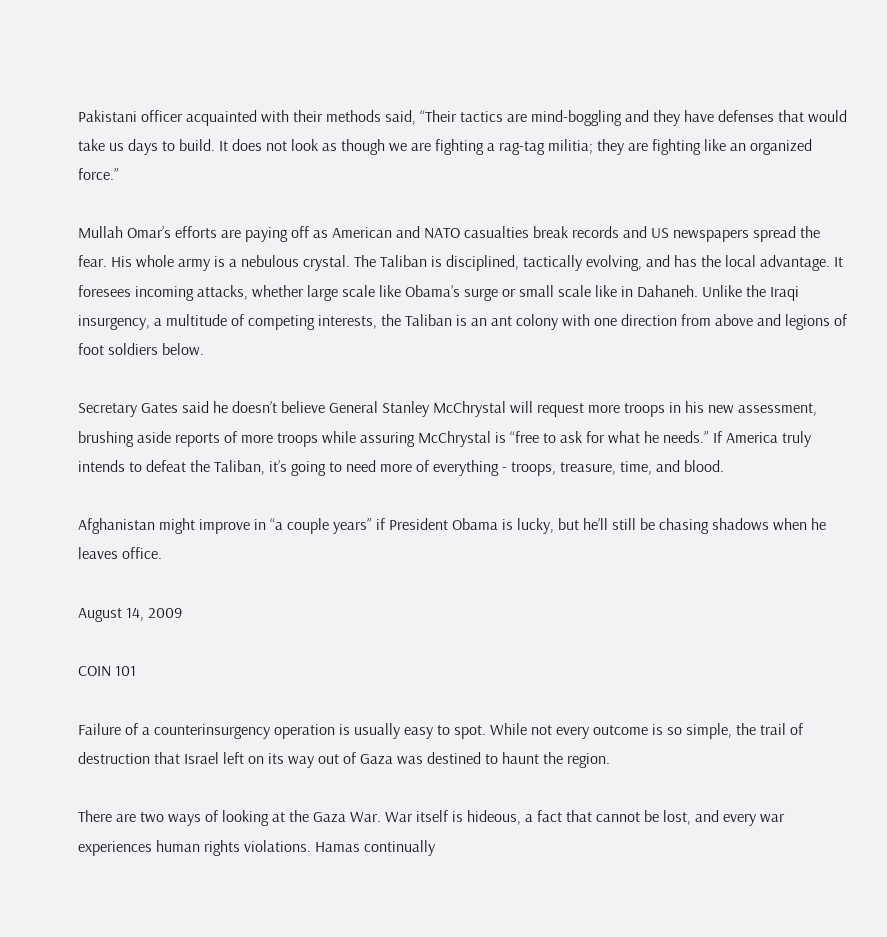Pakistani officer acquainted with their methods said, “Their tactics are mind-boggling and they have defenses that would take us days to build. It does not look as though we are fighting a rag-tag militia; they are fighting like an organized force.”

Mullah Omar’s efforts are paying off as American and NATO casualties break records and US newspapers spread the fear. His whole army is a nebulous crystal. The Taliban is disciplined, tactically evolving, and has the local advantage. It foresees incoming attacks, whether large scale like Obama’s surge or small scale like in Dahaneh. Unlike the Iraqi insurgency, a multitude of competing interests, the Taliban is an ant colony with one direction from above and legions of foot soldiers below.

Secretary Gates said he doesn’t believe General Stanley McChrystal will request more troops in his new assessment, brushing aside reports of more troops while assuring McChrystal is “free to ask for what he needs.” If America truly intends to defeat the Taliban, it’s going to need more of everything - troops, treasure, time, and blood.

Afghanistan might improve in “a couple years” if President Obama is lucky, but he’ll still be chasing shadows when he leaves office.

August 14, 2009

COIN 101

Failure of a counterinsurgency operation is usually easy to spot. While not every outcome is so simple, the trail of destruction that Israel left on its way out of Gaza was destined to haunt the region.

There are two ways of looking at the Gaza War. War itself is hideous, a fact that cannot be lost, and every war experiences human rights violations. Hamas continually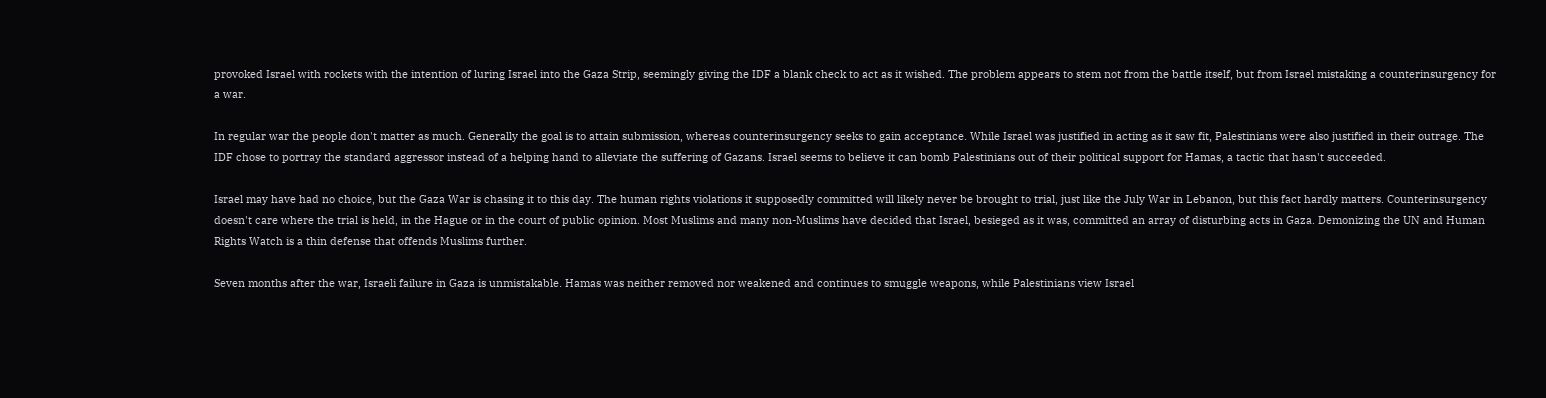provoked Israel with rockets with the intention of luring Israel into the Gaza Strip, seemingly giving the IDF a blank check to act as it wished. The problem appears to stem not from the battle itself, but from Israel mistaking a counterinsurgency for a war.

In regular war the people don't matter as much. Generally the goal is to attain submission, whereas counterinsurgency seeks to gain acceptance. While Israel was justified in acting as it saw fit, Palestinians were also justified in their outrage. The IDF chose to portray the standard aggressor instead of a helping hand to alleviate the suffering of Gazans. Israel seems to believe it can bomb Palestinians out of their political support for Hamas, a tactic that hasn't succeeded.

Israel may have had no choice, but the Gaza War is chasing it to this day. The human rights violations it supposedly committed will likely never be brought to trial, just like the July War in Lebanon, but this fact hardly matters. Counterinsurgency doesn't care where the trial is held, in the Hague or in the court of public opinion. Most Muslims and many non-Muslims have decided that Israel, besieged as it was, committed an array of disturbing acts in Gaza. Demonizing the UN and Human Rights Watch is a thin defense that offends Muslims further.

Seven months after the war, Israeli failure in Gaza is unmistakable. Hamas was neither removed nor weakened and continues to smuggle weapons, while Palestinians view Israel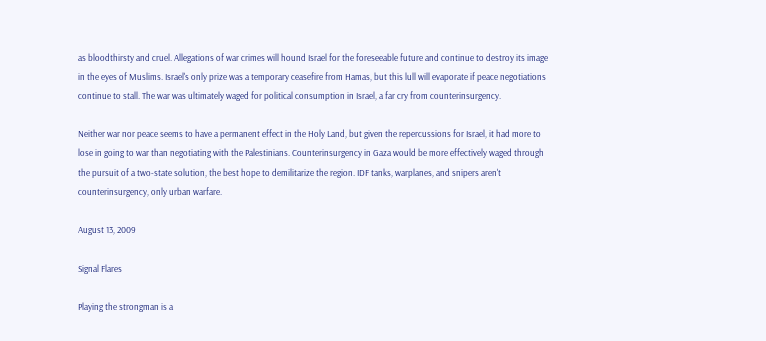as bloodthirsty and cruel. Allegations of war crimes will hound Israel for the foreseeable future and continue to destroy its image in the eyes of Muslims. Israel's only prize was a temporary ceasefire from Hamas, but this lull will evaporate if peace negotiations continue to stall. The war was ultimately waged for political consumption in Israel, a far cry from counterinsurgency.

Neither war nor peace seems to have a permanent effect in the Holy Land, but given the repercussions for Israel, it had more to lose in going to war than negotiating with the Palestinians. Counterinsurgency in Gaza would be more effectively waged through the pursuit of a two-state solution, the best hope to demilitarize the region. IDF tanks, warplanes, and snipers aren't counterinsurgency, only urban warfare.

August 13, 2009

Signal Flares

Playing the strongman is a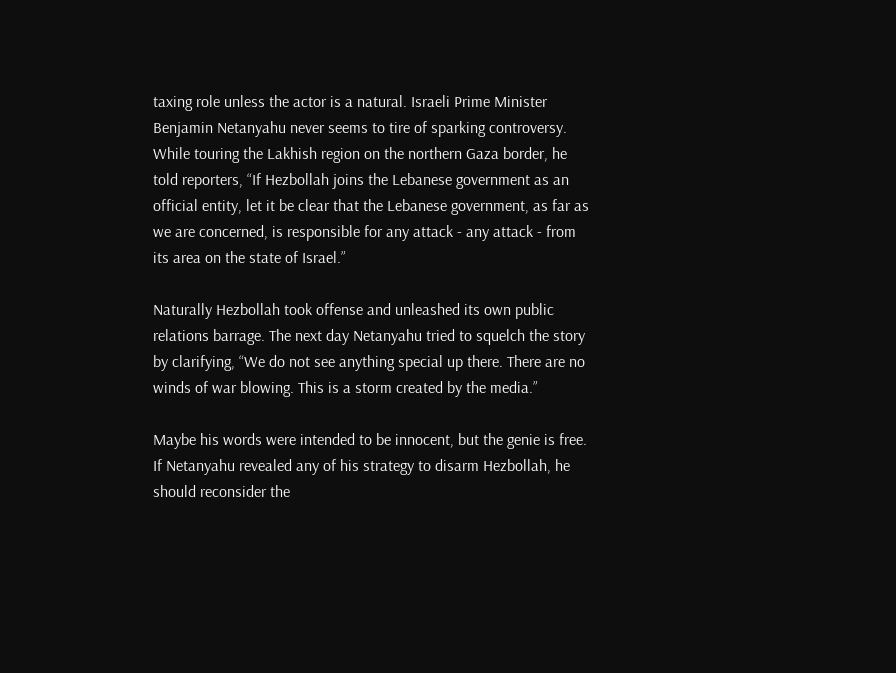taxing role unless the actor is a natural. Israeli Prime Minister Benjamin Netanyahu never seems to tire of sparking controversy. While touring the Lakhish region on the northern Gaza border, he told reporters, “If Hezbollah joins the Lebanese government as an official entity, let it be clear that the Lebanese government, as far as we are concerned, is responsible for any attack - any attack - from its area on the state of Israel.”

Naturally Hezbollah took offense and unleashed its own public relations barrage. The next day Netanyahu tried to squelch the story by clarifying, “We do not see anything special up there. There are no winds of war blowing. This is a storm created by the media.”

Maybe his words were intended to be innocent, but the genie is free. If Netanyahu revealed any of his strategy to disarm Hezbollah, he should reconsider the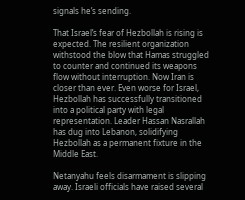signals he’s sending.

That Israel’s fear of Hezbollah is rising is expected. The resilient organization withstood the blow that Hamas struggled to counter and continued its weapons flow without interruption. Now Iran is closer than ever. Even worse for Israel, Hezbollah has successfully transitioned into a political party with legal representation. Leader Hassan Nasrallah has dug into Lebanon, solidifying Hezbollah as a permanent fixture in the Middle East.

Netanyahu feels disarmament is slipping away. Israeli officials have raised several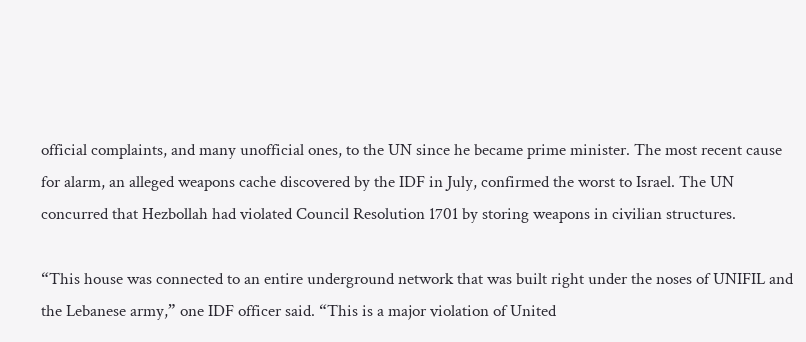official complaints, and many unofficial ones, to the UN since he became prime minister. The most recent cause for alarm, an alleged weapons cache discovered by the IDF in July, confirmed the worst to Israel. The UN concurred that Hezbollah had violated Council Resolution 1701 by storing weapons in civilian structures.

“This house was connected to an entire underground network that was built right under the noses of UNIFIL and the Lebanese army,” one IDF officer said. “This is a major violation of United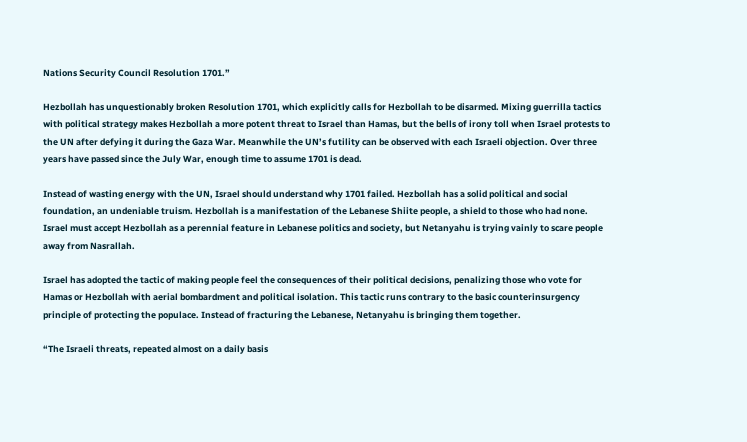Nations Security Council Resolution 1701.”

Hezbollah has unquestionably broken Resolution 1701, which explicitly calls for Hezbollah to be disarmed. Mixing guerrilla tactics with political strategy makes Hezbollah a more potent threat to Israel than Hamas, but the bells of irony toll when Israel protests to the UN after defying it during the Gaza War. Meanwhile the UN’s futility can be observed with each Israeli objection. Over three years have passed since the July War, enough time to assume 1701 is dead.

Instead of wasting energy with the UN, Israel should understand why 1701 failed. Hezbollah has a solid political and social foundation, an undeniable truism. Hezbollah is a manifestation of the Lebanese Shiite people, a shield to those who had none. Israel must accept Hezbollah as a perennial feature in Lebanese politics and society, but Netanyahu is trying vainly to scare people away from Nasrallah.

Israel has adopted the tactic of making people feel the consequences of their political decisions, penalizing those who vote for Hamas or Hezbollah with aerial bombardment and political isolation. This tactic runs contrary to the basic counterinsurgency principle of protecting the populace. Instead of fracturing the Lebanese, Netanyahu is bringing them together.

“The Israeli threats, repeated almost on a daily basis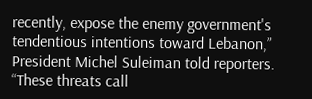recently, expose the enemy government's tendentious intentions toward Lebanon,” President Michel Suleiman told reporters. “These threats call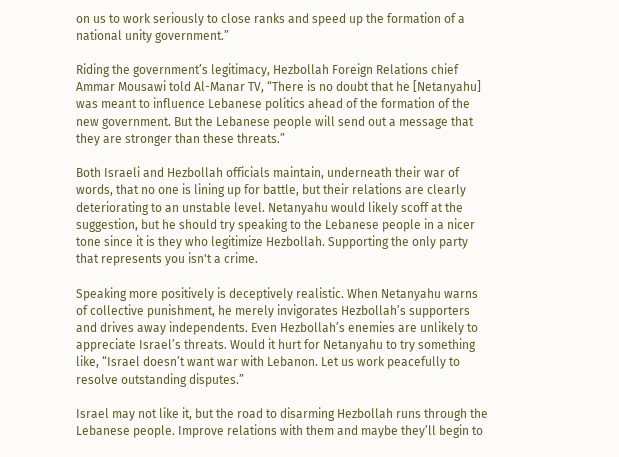on us to work seriously to close ranks and speed up the formation of a national unity government.”

Riding the government’s legitimacy, Hezbollah Foreign Relations chief Ammar Mousawi told Al-Manar TV, “There is no doubt that he [Netanyahu] was meant to influence Lebanese politics ahead of the formation of the new government. But the Lebanese people will send out a message that they are stronger than these threats.”

Both Israeli and Hezbollah officials maintain, underneath their war of words, that no one is lining up for battle, but their relations are clearly deteriorating to an unstable level. Netanyahu would likely scoff at the suggestion, but he should try speaking to the Lebanese people in a nicer tone since it is they who legitimize Hezbollah. Supporting the only party that represents you isn't a crime.

Speaking more positively is deceptively realistic. When Netanyahu warns of collective punishment, he merely invigorates Hezbollah’s supporters and drives away independents. Even Hezbollah’s enemies are unlikely to appreciate Israel’s threats. Would it hurt for Netanyahu to try something like, “Israel doesn’t want war with Lebanon. Let us work peacefully to resolve outstanding disputes.”

Israel may not like it, but the road to disarming Hezbollah runs through the Lebanese people. Improve relations with them and maybe they’ll begin to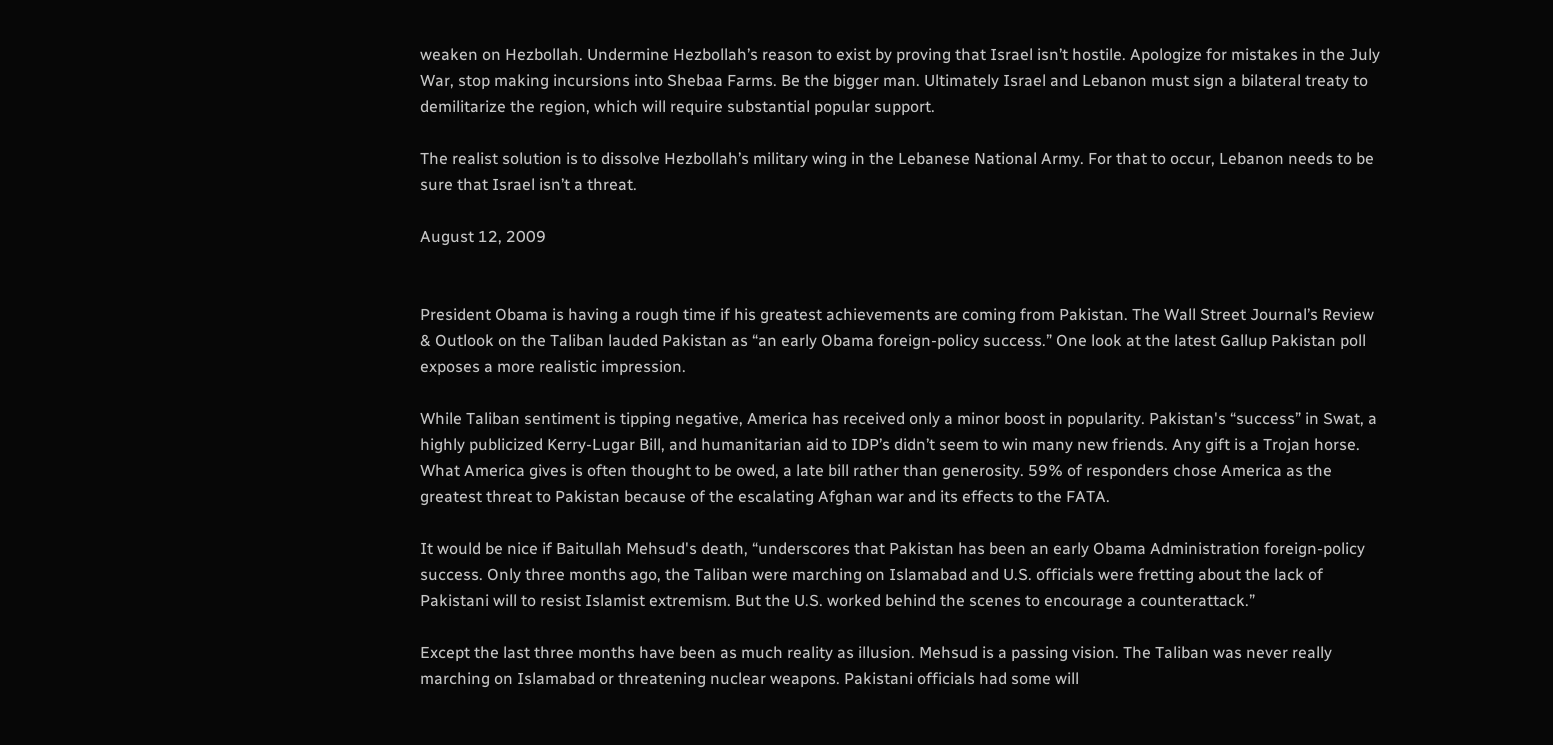weaken on Hezbollah. Undermine Hezbollah’s reason to exist by proving that Israel isn’t hostile. Apologize for mistakes in the July War, stop making incursions into Shebaa Farms. Be the bigger man. Ultimately Israel and Lebanon must sign a bilateral treaty to demilitarize the region, which will require substantial popular support.

The realist solution is to dissolve Hezbollah’s military wing in the Lebanese National Army. For that to occur, Lebanon needs to be sure that Israel isn’t a threat.

August 12, 2009


President Obama is having a rough time if his greatest achievements are coming from Pakistan. The Wall Street Journal’s Review & Outlook on the Taliban lauded Pakistan as “an early Obama foreign-policy success.” One look at the latest Gallup Pakistan poll exposes a more realistic impression.

While Taliban sentiment is tipping negative, America has received only a minor boost in popularity. Pakistan's “success” in Swat, a highly publicized Kerry-Lugar Bill, and humanitarian aid to IDP’s didn’t seem to win many new friends. Any gift is a Trojan horse. What America gives is often thought to be owed, a late bill rather than generosity. 59% of responders chose America as the greatest threat to Pakistan because of the escalating Afghan war and its effects to the FATA.

It would be nice if Baitullah Mehsud's death, “underscores that Pakistan has been an early Obama Administration foreign-policy success. Only three months ago, the Taliban were marching on Islamabad and U.S. officials were fretting about the lack of Pakistani will to resist Islamist extremism. But the U.S. worked behind the scenes to encourage a counterattack.”

Except the last three months have been as much reality as illusion. Mehsud is a passing vision. The Taliban was never really marching on Islamabad or threatening nuclear weapons. Pakistani officials had some will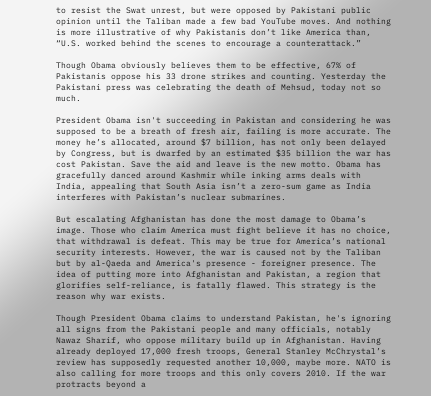to resist the Swat unrest, but were opposed by Pakistani public opinion until the Taliban made a few bad YouTube moves. And nothing is more illustrative of why Pakistanis don’t like America than, “U.S. worked behind the scenes to encourage a counterattack.”

Though Obama obviously believes them to be effective, 67% of Pakistanis oppose his 33 drone strikes and counting. Yesterday the Pakistani press was celebrating the death of Mehsud, today not so much.

President Obama isn't succeeding in Pakistan and considering he was supposed to be a breath of fresh air, failing is more accurate. The money he’s allocated, around $7 billion, has not only been delayed by Congress, but is dwarfed by an estimated $35 billion the war has cost Pakistan. Save the aid and leave is the new motto. Obama has gracefully danced around Kashmir while inking arms deals with India, appealing that South Asia isn’t a zero-sum game as India interferes with Pakistan’s nuclear submarines.

But escalating Afghanistan has done the most damage to Obama’s image. Those who claim America must fight believe it has no choice, that withdrawal is defeat. This may be true for America’s national security interests. However, the war is caused not by the Taliban but by al-Qaeda and America's presence - foreigner presence. The idea of putting more into Afghanistan and Pakistan, a region that glorifies self-reliance, is fatally flawed. This strategy is the reason why war exists.

Though President Obama claims to understand Pakistan, he's ignoring all signs from the Pakistani people and many officials, notably Nawaz Sharif, who oppose military build up in Afghanistan. Having already deployed 17,000 fresh troops, General Stanley McChrystal’s review has supposedly requested another 10,000, maybe more. NATO is also calling for more troops and this only covers 2010. If the war protracts beyond a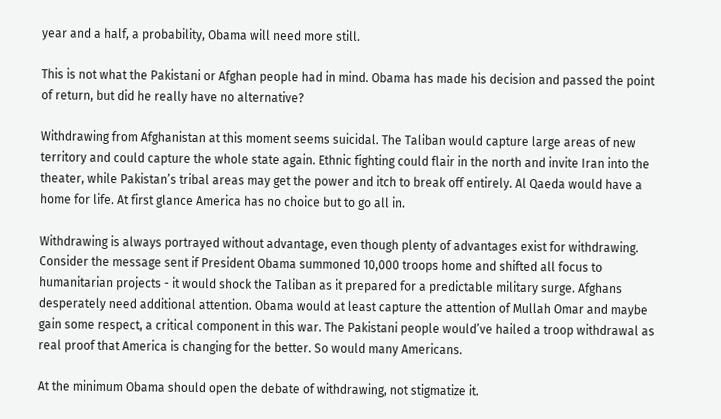year and a half, a probability, Obama will need more still.

This is not what the Pakistani or Afghan people had in mind. Obama has made his decision and passed the point of return, but did he really have no alternative?

Withdrawing from Afghanistan at this moment seems suicidal. The Taliban would capture large areas of new territory and could capture the whole state again. Ethnic fighting could flair in the north and invite Iran into the theater, while Pakistan’s tribal areas may get the power and itch to break off entirely. Al Qaeda would have a home for life. At first glance America has no choice but to go all in.

Withdrawing is always portrayed without advantage, even though plenty of advantages exist for withdrawing. Consider the message sent if President Obama summoned 10,000 troops home and shifted all focus to humanitarian projects - it would shock the Taliban as it prepared for a predictable military surge. Afghans desperately need additional attention. Obama would at least capture the attention of Mullah Omar and maybe gain some respect, a critical component in this war. The Pakistani people would’ve hailed a troop withdrawal as real proof that America is changing for the better. So would many Americans.

At the minimum Obama should open the debate of withdrawing, not stigmatize it.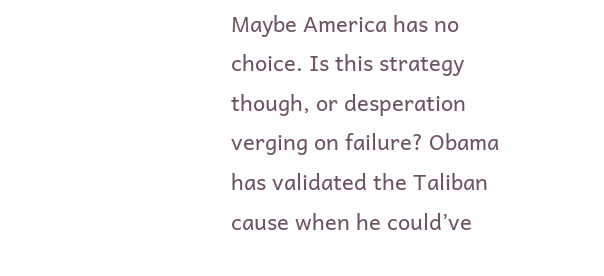Maybe America has no choice. Is this strategy though, or desperation verging on failure? Obama has validated the Taliban cause when he could’ve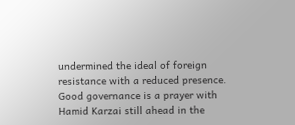undermined the ideal of foreign resistance with a reduced presence. Good governance is a prayer with Hamid Karzai still ahead in the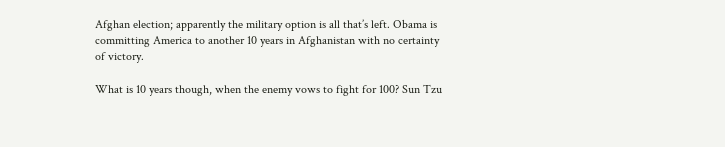Afghan election; apparently the military option is all that’s left. Obama is committing America to another 10 years in Afghanistan with no certainty of victory.

What is 10 years though, when the enemy vows to fight for 100? Sun Tzu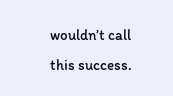wouldn’t call this success.